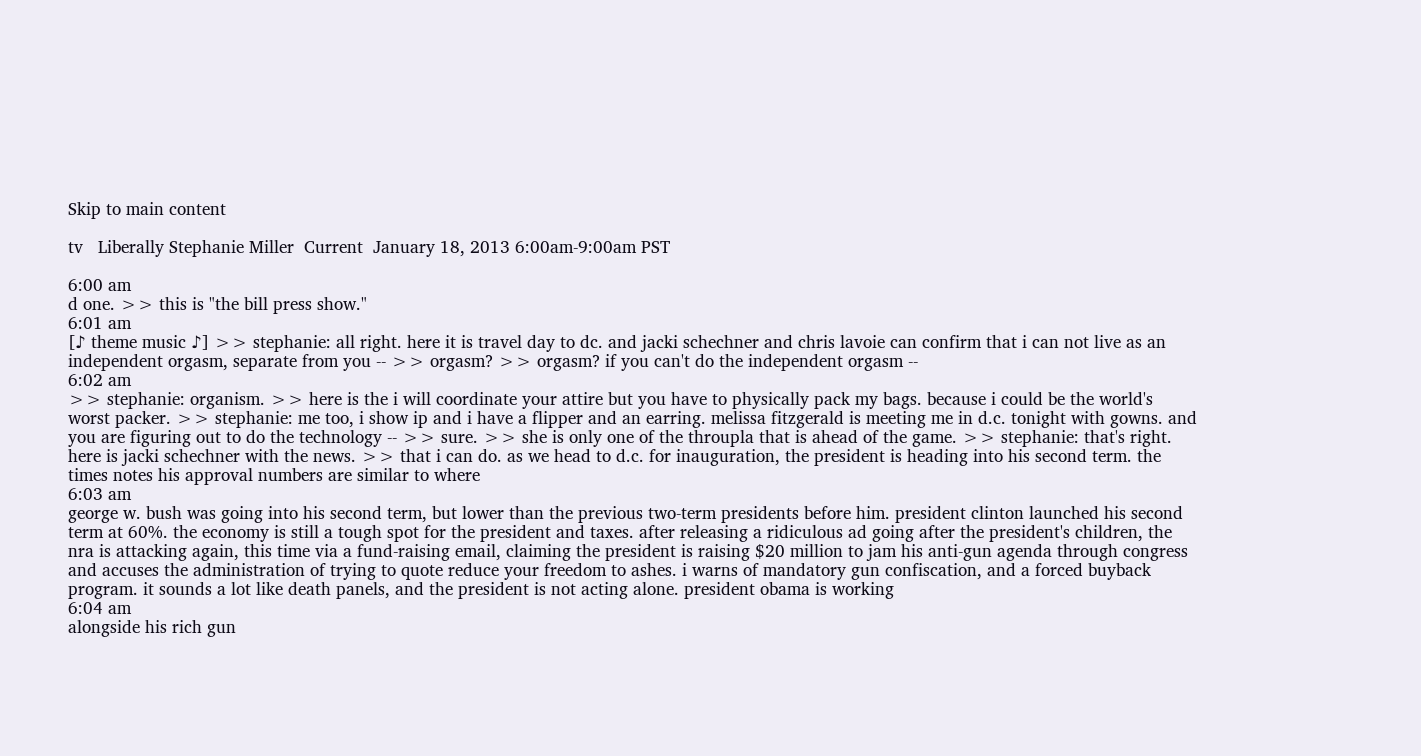Skip to main content

tv   Liberally Stephanie Miller  Current  January 18, 2013 6:00am-9:00am PST

6:00 am
d one. >> this is "the bill press show."
6:01 am
[♪ theme music ♪] >> stephanie: all right. here it is travel day to dc. and jacki schechner and chris lavoie can confirm that i can not live as an independent orgasm, separate from you -- >> orgasm? >> orgasm? if you can't do the independent orgasm --
6:02 am
>> stephanie: organism. >> here is the i will coordinate your attire but you have to physically pack my bags. because i could be the world's worst packer. >> stephanie: me too, i show ip and i have a flipper and an earring. melissa fitzgerald is meeting me in d.c. tonight with gowns. and you are figuring out to do the technology -- >> sure. >> she is only one of the throupla that is ahead of the game. >> stephanie: that's right. here is jacki schechner with the news. >> that i can do. as we head to d.c. for inauguration, the president is heading into his second term. the times notes his approval numbers are similar to where
6:03 am
george w. bush was going into his second term, but lower than the previous two-term presidents before him. president clinton launched his second term at 60%. the economy is still a tough spot for the president and taxes. after releasing a ridiculous ad going after the president's children, the nra is attacking again, this time via a fund-raising email, claiming the president is raising $20 million to jam his anti-gun agenda through congress and accuses the administration of trying to quote reduce your freedom to ashes. i warns of mandatory gun confiscation, and a forced buyback program. it sounds a lot like death panels, and the president is not acting alone. president obama is working
6:04 am
alongside his rich gun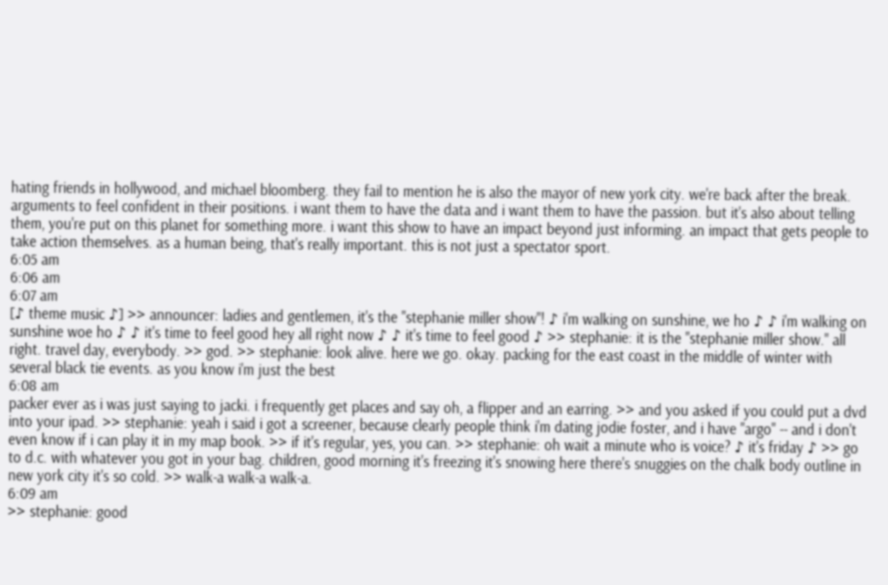hating friends in hollywood, and michael bloomberg. they fail to mention he is also the mayor of new york city. we're back after the break. arguments to feel confident in their positions. i want them to have the data and i want them to have the passion. but it's also about telling them, you're put on this planet for something more. i want this show to have an impact beyond just informing. an impact that gets people to take action themselves. as a human being, that's really important. this is not just a spectator sport.
6:05 am
6:06 am
6:07 am
[♪ theme music ♪] >> announcer: ladies and gentlemen, it's the "stephanie miller show"! ♪ i'm walking on sunshine, we ho ♪ ♪ i'm walking on sunshine woe ho ♪ ♪ it's time to feel good hey all right now ♪ ♪ it's time to feel good ♪ >> stephanie: it is the "stephanie miller show." all right. travel day, everybody. >> god. >> stephanie: look alive. here we go. okay. packing for the east coast in the middle of winter with several black tie events. as you know i'm just the best
6:08 am
packer ever as i was just saying to jacki. i frequently get places and say oh, a flipper and an earring. >> and you asked if you could put a dvd into your ipad. >> stephanie: yeah i said i got a screener, because clearly people think i'm dating jodie foster, and i have "argo" -- and i don't even know if i can play it in my map book. >> if it's regular, yes, you can. >> stephanie: oh wait a minute who is voice? ♪ it's friday ♪ >> go to d.c. with whatever you got in your bag. children, good morning it's freezing it's snowing here there's snuggies on the chalk body outline in new york city it's so cold. >> walk-a walk-a walk-a.
6:09 am
>> stephanie: good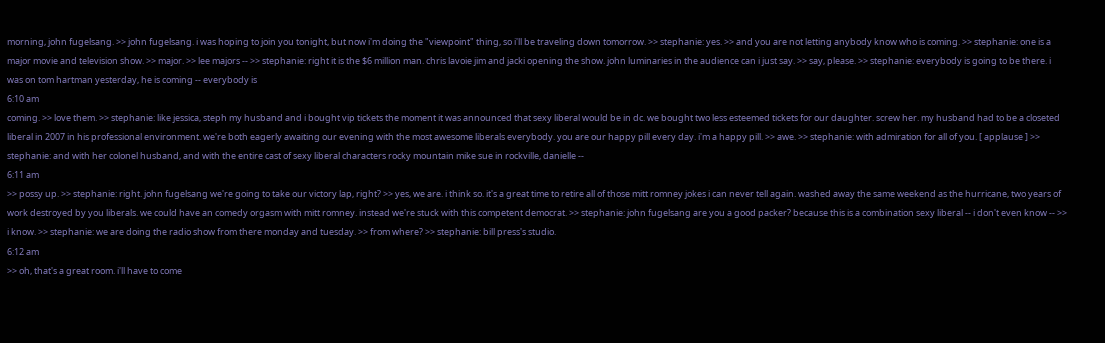morning, john fugelsang. >> john fugelsang. i was hoping to join you tonight, but now i'm doing the "viewpoint" thing, so i'll be traveling down tomorrow. >> stephanie: yes. >> and you are not letting anybody know who is coming. >> stephanie: one is a major movie and television show. >> major. >> lee majors -- >> stephanie: right it is the $6 million man. chris lavoie jim and jacki opening the show. john luminaries in the audience can i just say. >> say, please. >> stephanie: everybody is going to be there. i was on tom hartman yesterday, he is coming -- everybody is
6:10 am
coming. >> love them. >> stephanie: like jessica, steph my husband and i bought vip tickets the moment it was announced that sexy liberal would be in dc. we bought two less esteemed tickets for our daughter. screw her. my husband had to be a closeted liberal in 2007 in his professional environment. we're both eagerly awaiting our evening with the most awesome liberals everybody. you are our happy pill every day. i'm a happy pill. >> awe. >> stephanie: with admiration for all of you. [ applause ] >> stephanie: and with her colonel husband, and with the entire cast of sexy liberal characters rocky mountain mike sue in rockville, danielle --
6:11 am
>> possy up. >> stephanie: right. john fugelsang we're going to take our victory lap, right? >> yes, we are. i think so. it's a great time to retire all of those mitt romney jokes i can never tell again. washed away the same weekend as the hurricane, two years of work destroyed by you liberals. we could have an comedy orgasm with mitt romney. instead we're stuck with this competent democrat. >> stephanie: john fugelsang are you a good packer? because this is a combination sexy liberal -- i don't even know -- >> i know. >> stephanie: we are doing the radio show from there monday and tuesday. >> from where? >> stephanie: bill press's studio.
6:12 am
>> oh, that's a great room. i'll have to come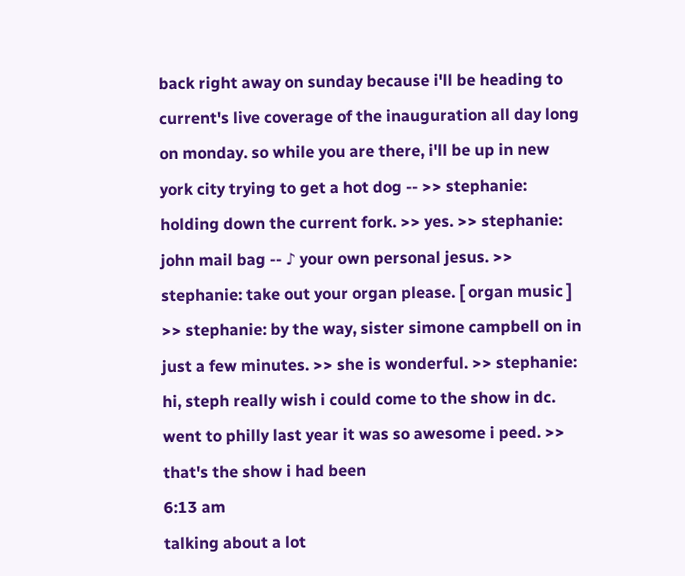back right away on sunday because i'll be heading to current's live coverage of the inauguration all day long on monday. so while you are there, i'll be up in new york city trying to get a hot dog -- >> stephanie: holding down the current fork. >> yes. >> stephanie: john mail bag -- ♪ your own personal jesus. >> stephanie: take out your organ please. [ organ music ] >> stephanie: by the way, sister simone campbell on in just a few minutes. >> she is wonderful. >> stephanie: hi, steph really wish i could come to the show in dc. went to philly last year it was so awesome i peed. >> that's the show i had been
6:13 am
talking about a lot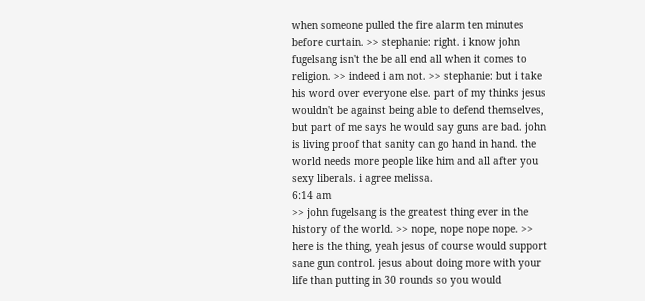when someone pulled the fire alarm ten minutes before curtain. >> stephanie: right. i know john fugelsang isn't the be all end all when it comes to religion. >> indeed i am not. >> stephanie: but i take his word over everyone else. part of my thinks jesus wouldn't be against being able to defend themselves, but part of me says he would say guns are bad. john is living proof that sanity can go hand in hand. the world needs more people like him and all after you sexy liberals. i agree melissa.
6:14 am
>> john fugelsang is the greatest thing ever in the history of the world. >> nope, nope nope nope. >> here is the thing, yeah jesus of course would support sane gun control. jesus about doing more with your life than putting in 30 rounds so you would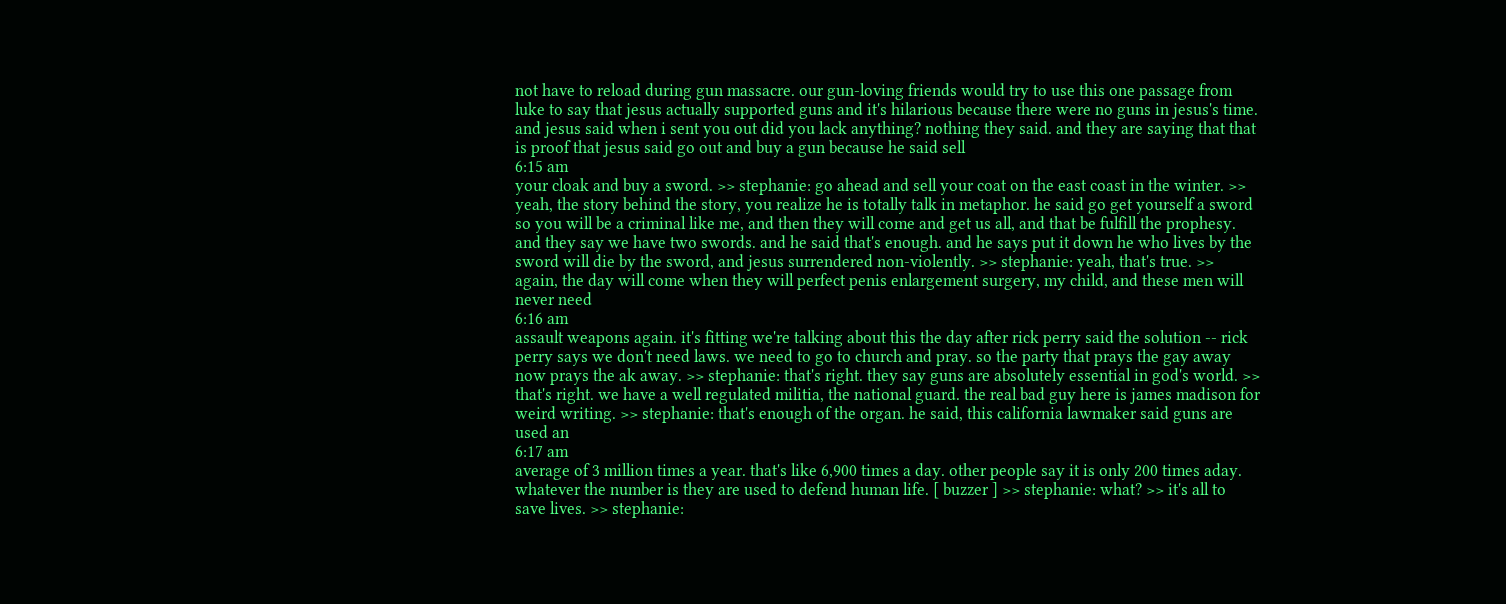not have to reload during gun massacre. our gun-loving friends would try to use this one passage from luke to say that jesus actually supported guns and it's hilarious because there were no guns in jesus's time. and jesus said when i sent you out did you lack anything? nothing they said. and they are saying that that is proof that jesus said go out and buy a gun because he said sell
6:15 am
your cloak and buy a sword. >> stephanie: go ahead and sell your coat on the east coast in the winter. >> yeah, the story behind the story, you realize he is totally talk in metaphor. he said go get yourself a sword so you will be a criminal like me, and then they will come and get us all, and that be fulfill the prophesy. and they say we have two swords. and he said that's enough. and he says put it down he who lives by the sword will die by the sword, and jesus surrendered non-violently. >> stephanie: yeah, that's true. >> again, the day will come when they will perfect penis enlargement surgery, my child, and these men will never need
6:16 am
assault weapons again. it's fitting we're talking about this the day after rick perry said the solution -- rick perry says we don't need laws. we need to go to church and pray. so the party that prays the gay away now prays the ak away. >> stephanie: that's right. they say guns are absolutely essential in god's world. >> that's right. we have a well regulated militia, the national guard. the real bad guy here is james madison for weird writing. >> stephanie: that's enough of the organ. he said, this california lawmaker said guns are used an
6:17 am
average of 3 million times a year. that's like 6,900 times a day. other people say it is only 200 times aday. whatever the number is they are used to defend human life. [ buzzer ] >> stephanie: what? >> it's all to save lives. >> stephanie: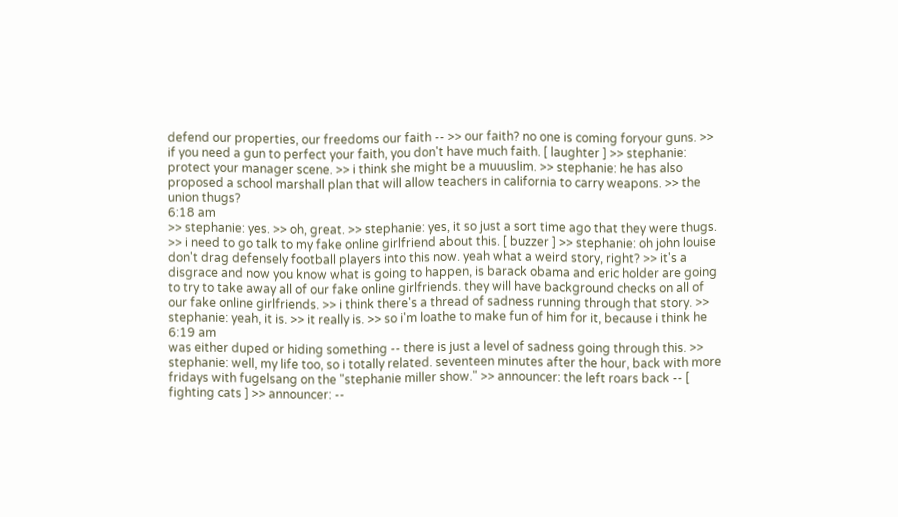defend our properties, our freedoms our faith -- >> our faith? no one is coming foryour guns. >> if you need a gun to perfect your faith, you don't have much faith. [ laughter ] >> stephanie: protect your manager scene. >> i think she might be a muuuslim. >> stephanie: he has also proposed a school marshall plan that will allow teachers in california to carry weapons. >> the union thugs?
6:18 am
>> stephanie: yes. >> oh, great. >> stephanie: yes, it so just a sort time ago that they were thugs. >> i need to go talk to my fake online girlfriend about this. [ buzzer ] >> stephanie: oh john louise don't drag defensely football players into this now. yeah what a weird story, right? >> it's a disgrace and now you know what is going to happen, is barack obama and eric holder are going to try to take away all of our fake online girlfriends. they will have background checks on all of our fake online girlfriends. >> i think there's a thread of sadness running through that story. >> stephanie: yeah, it is. >> it really is. >> so i'm loathe to make fun of him for it, because i think he
6:19 am
was either duped or hiding something -- there is just a level of sadness going through this. >> stephanie: well, my life too, so i totally related. seventeen minutes after the hour, back with more fridays with fugelsang on the "stephanie miller show." >> announcer: the left roars back -- [ fighting cats ] >> announcer: --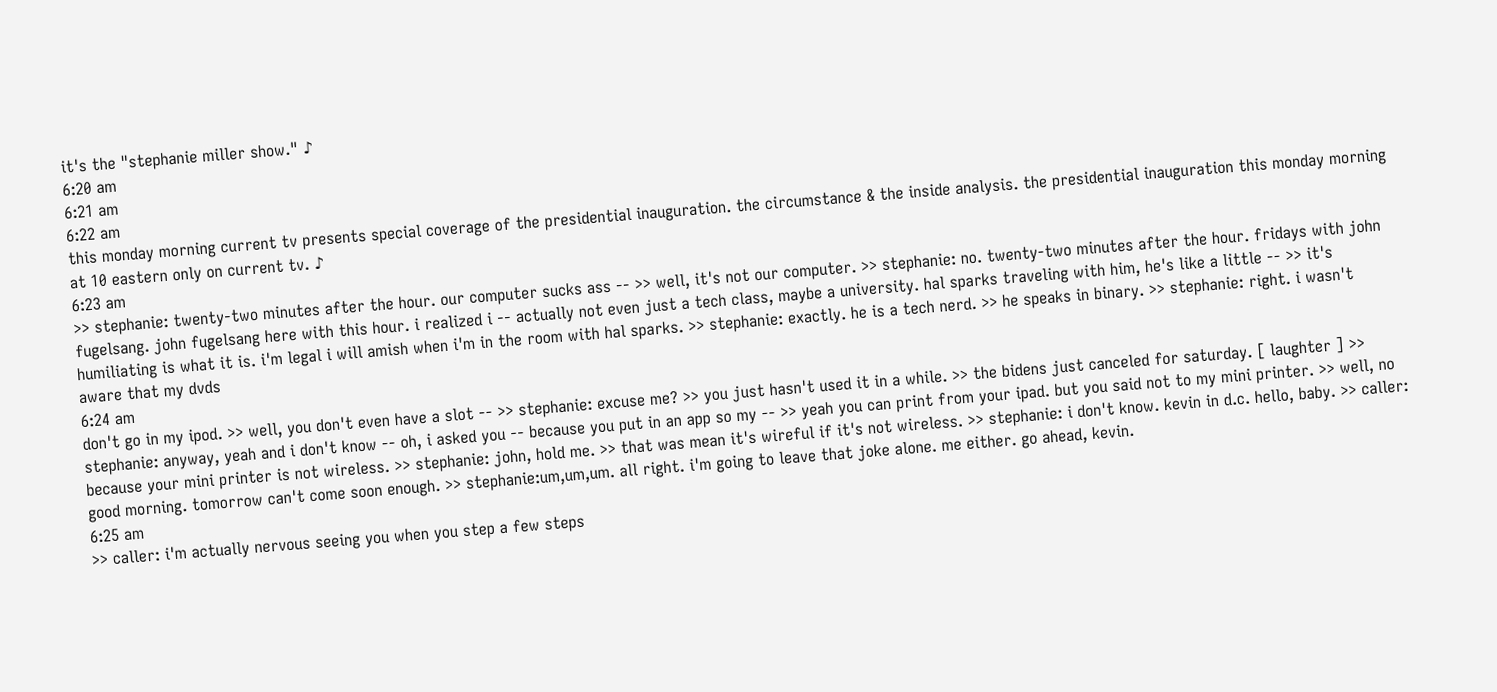it's the "stephanie miller show." ♪
6:20 am
6:21 am
6:22 am
this monday morning current tv presents special coverage of the presidential inauguration. the circumstance & the inside analysis. the presidential inauguration this monday morning at 10 eastern only on current tv. ♪
6:23 am
>> stephanie: twenty-two minutes after the hour. our computer sucks ass -- >> well, it's not our computer. >> stephanie: no. twenty-two minutes after the hour. fridays with john fugelsang. john fugelsang here with this hour. i realized i -- actually not even just a tech class, maybe a university. hal sparks traveling with him, he's like a little -- >> it's humiliating is what it is. i'm legal i will amish when i'm in the room with hal sparks. >> stephanie: exactly. he is a tech nerd. >> he speaks in binary. >> stephanie: right. i wasn't aware that my dvds
6:24 am
don't go in my ipod. >> well, you don't even have a slot -- >> stephanie: excuse me? >> you just hasn't used it in a while. >> the bidens just canceled for saturday. [ laughter ] >> stephanie: anyway, yeah and i don't know -- oh, i asked you -- because you put in an app so my -- >> yeah you can print from your ipad. but you said not to my mini printer. >> well, no because your mini printer is not wireless. >> stephanie: john, hold me. >> that was mean it's wireful if it's not wireless. >> stephanie: i don't know. kevin in d.c. hello, baby. >> caller: good morning. tomorrow can't come soon enough. >> stephanie:um,um,um. all right. i'm going to leave that joke alone. me either. go ahead, kevin.
6:25 am
>> caller: i'm actually nervous seeing you when you step a few steps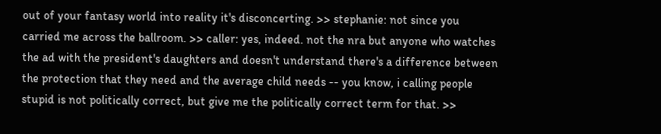out of your fantasy world into reality it's disconcerting. >> stephanie: not since you carried me across the ballroom. >> caller: yes, indeed. not the nra but anyone who watches the ad with the president's daughters and doesn't understand there's a difference between the protection that they need and the average child needs -- you know, i calling people stupid is not politically correct, but give me the politically correct term for that. >>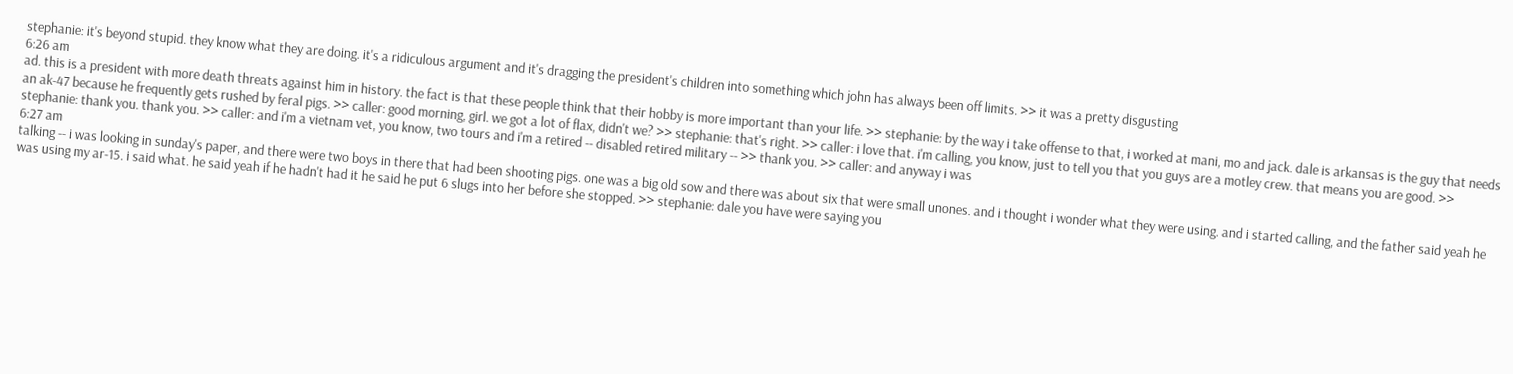stephanie: it's beyond stupid. they know what they are doing. it's a ridiculous argument and it's dragging the president's children into something which john has always been off limits. >> it was a pretty disgusting
6:26 am
ad. this is a president with more death threats against him in history. the fact is that these people think that their hobby is more important than your life. >> stephanie: by the way i take offense to that, i worked at mani, mo and jack. dale is arkansas is the guy that needs an ak-47 because he frequently gets rushed by feral pigs. >> caller: good morning, girl. we got a lot of flax, didn't we? >> stephanie: that's right. >> caller: i love that. i'm calling, you know, just to tell you that you guys are a motley crew. that means you are good. >> stephanie: thank you. thank you. >> caller: and i'm a vietnam vet, you know, two tours and i'm a retired -- disabled retired military -- >> thank you. >> caller: and anyway i was
6:27 am
talking -- i was looking in sunday's paper, and there were two boys in there that had been shooting pigs. one was a big old sow and there was about six that were small unones. and i thought i wonder what they were using. and i started calling, and the father said yeah he was using my ar-15. i said what. he said yeah if he hadn't had it he said he put 6 slugs into her before she stopped. >> stephanie: dale you have were saying you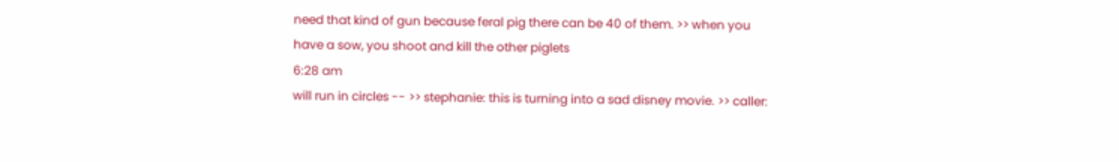need that kind of gun because feral pig there can be 40 of them. >> when you have a sow, you shoot and kill the other piglets
6:28 am
will run in circles -- >> stephanie: this is turning into a sad disney movie. >> caller: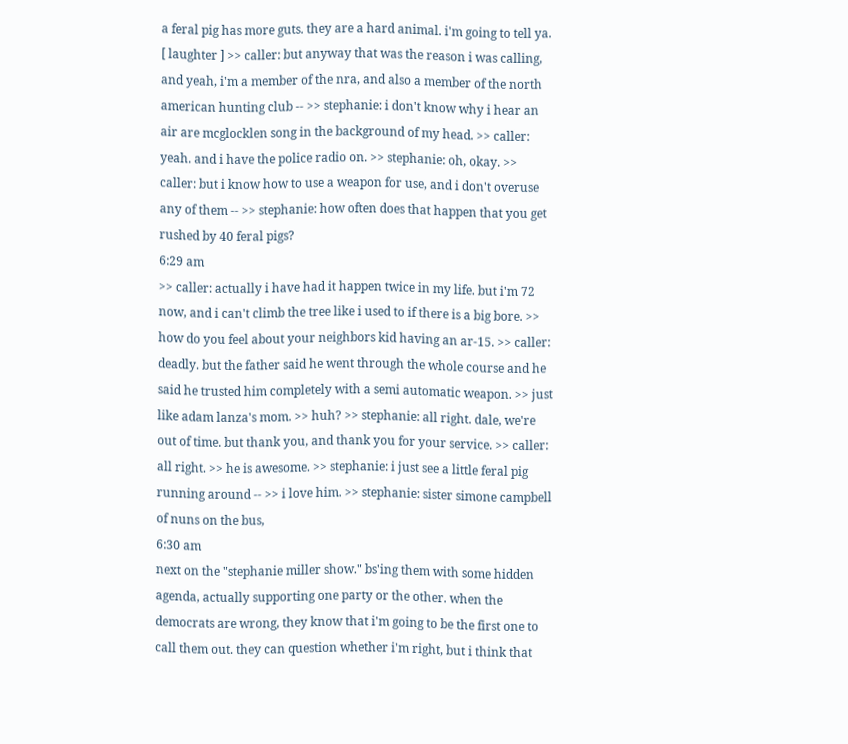a feral pig has more guts. they are a hard animal. i'm going to tell ya. [ laughter ] >> caller: but anyway that was the reason i was calling, and yeah, i'm a member of the nra, and also a member of the north american hunting club -- >> stephanie: i don't know why i hear an air are mcglocklen song in the background of my head. >> caller: yeah. and i have the police radio on. >> stephanie: oh, okay. >> caller: but i know how to use a weapon for use, and i don't overuse any of them -- >> stephanie: how often does that happen that you get rushed by 40 feral pigs?
6:29 am
>> caller: actually i have had it happen twice in my life. but i'm 72 now, and i can't climb the tree like i used to if there is a big bore. >> how do you feel about your neighbors kid having an ar-15. >> caller: deadly. but the father said he went through the whole course and he said he trusted him completely with a semi automatic weapon. >> just like adam lanza's mom. >> huh? >> stephanie: all right. dale, we're out of time. but thank you, and thank you for your service. >> caller: all right. >> he is awesome. >> stephanie: i just see a little feral pig running around -- >> i love him. >> stephanie: sister simone campbell of nuns on the bus,
6:30 am
next on the "stephanie miller show." bs'ing them with some hidden agenda, actually supporting one party or the other. when the democrats are wrong, they know that i'm going to be the first one to call them out. they can question whether i'm right, but i think that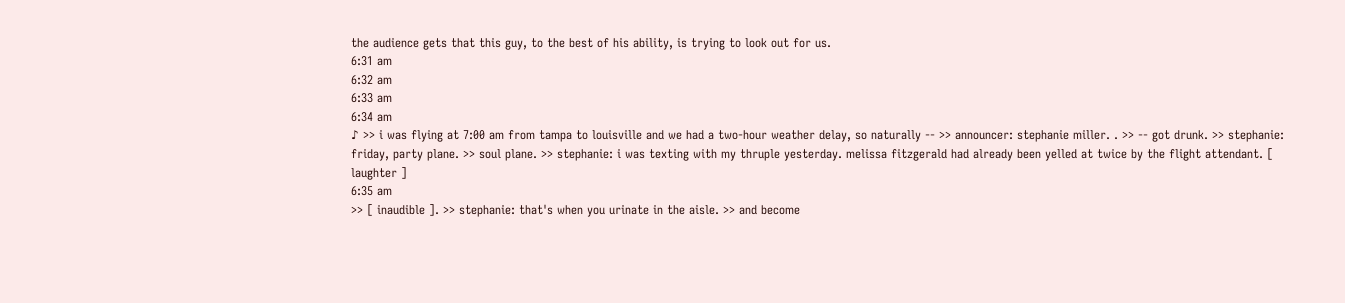the audience gets that this guy, to the best of his ability, is trying to look out for us.
6:31 am
6:32 am
6:33 am
6:34 am
♪ >> i was flying at 7:00 am from tampa to louisville and we had a two-hour weather delay, so naturally -- >> announcer: stephanie miller. . >> -- got drunk. >> stephanie: friday, party plane. >> soul plane. >> stephanie: i was texting with my thruple yesterday. melissa fitzgerald had already been yelled at twice by the flight attendant. [ laughter ]
6:35 am
>> [ inaudible ]. >> stephanie: that's when you urinate in the aisle. >> and become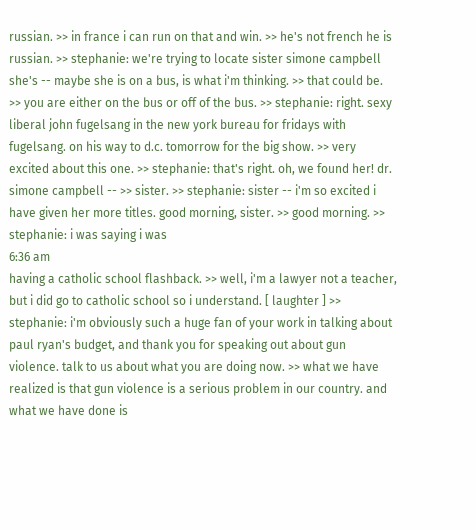russian. >> in france i can run on that and win. >> he's not french he is russian. >> stephanie: we're trying to locate sister simone campbell she's -- maybe she is on a bus, is what i'm thinking. >> that could be. >> you are either on the bus or off of the bus. >> stephanie: right. sexy liberal john fugelsang in the new york bureau for fridays with fugelsang. on his way to d.c. tomorrow for the big show. >> very excited about this one. >> stephanie: that's right. oh, we found her! dr. simone campbell -- >> sister. >> stephanie: sister -- i'm so excited i have given her more titles. good morning, sister. >> good morning. >> stephanie: i was saying i was
6:36 am
having a catholic school flashback. >> well, i'm a lawyer not a teacher, but i did go to catholic school so i understand. [ laughter ] >> stephanie: i'm obviously such a huge fan of your work in talking about paul ryan's budget, and thank you for speaking out about gun violence. talk to us about what you are doing now. >> what we have realized is that gun violence is a serious problem in our country. and what we have done is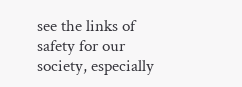see the links of safety for our society, especially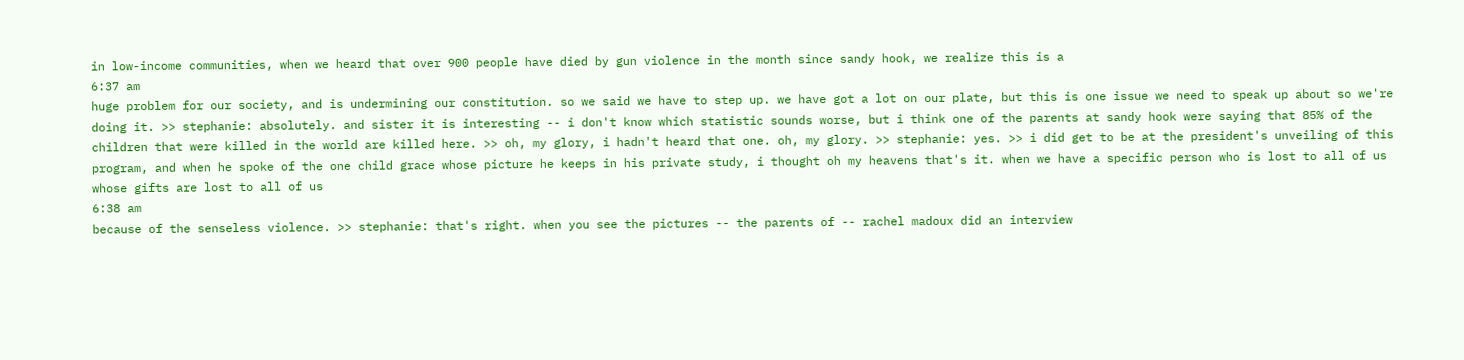in low-income communities, when we heard that over 900 people have died by gun violence in the month since sandy hook, we realize this is a
6:37 am
huge problem for our society, and is undermining our constitution. so we said we have to step up. we have got a lot on our plate, but this is one issue we need to speak up about so we're doing it. >> stephanie: absolutely. and sister it is interesting -- i don't know which statistic sounds worse, but i think one of the parents at sandy hook were saying that 85% of the children that were killed in the world are killed here. >> oh, my glory, i hadn't heard that one. oh, my glory. >> stephanie: yes. >> i did get to be at the president's unveiling of this program, and when he spoke of the one child grace whose picture he keeps in his private study, i thought oh my heavens that's it. when we have a specific person who is lost to all of us whose gifts are lost to all of us
6:38 am
because of the senseless violence. >> stephanie: that's right. when you see the pictures -- the parents of -- rachel madoux did an interview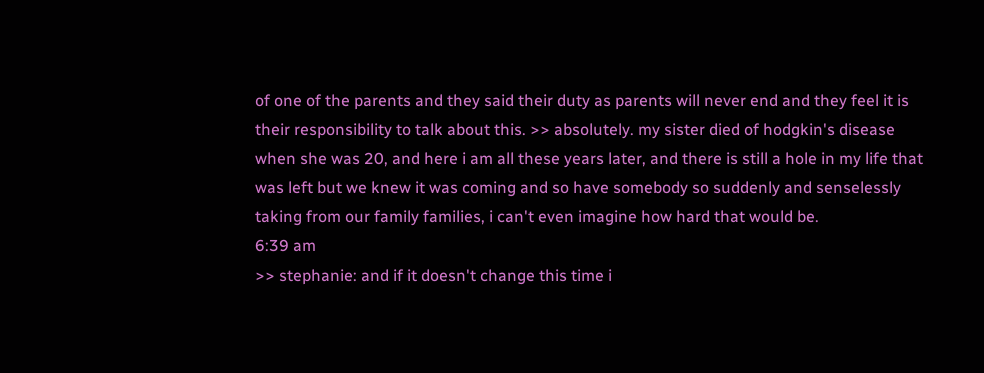of one of the parents and they said their duty as parents will never end and they feel it is their responsibility to talk about this. >> absolutely. my sister died of hodgkin's disease when she was 20, and here i am all these years later, and there is still a hole in my life that was left but we knew it was coming and so have somebody so suddenly and senselessly taking from our family families, i can't even imagine how hard that would be.
6:39 am
>> stephanie: and if it doesn't change this time i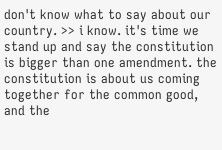don't know what to say about our country. >> i know. it's time we stand up and say the constitution is bigger than one amendment. the constitution is about us coming together for the common good, and the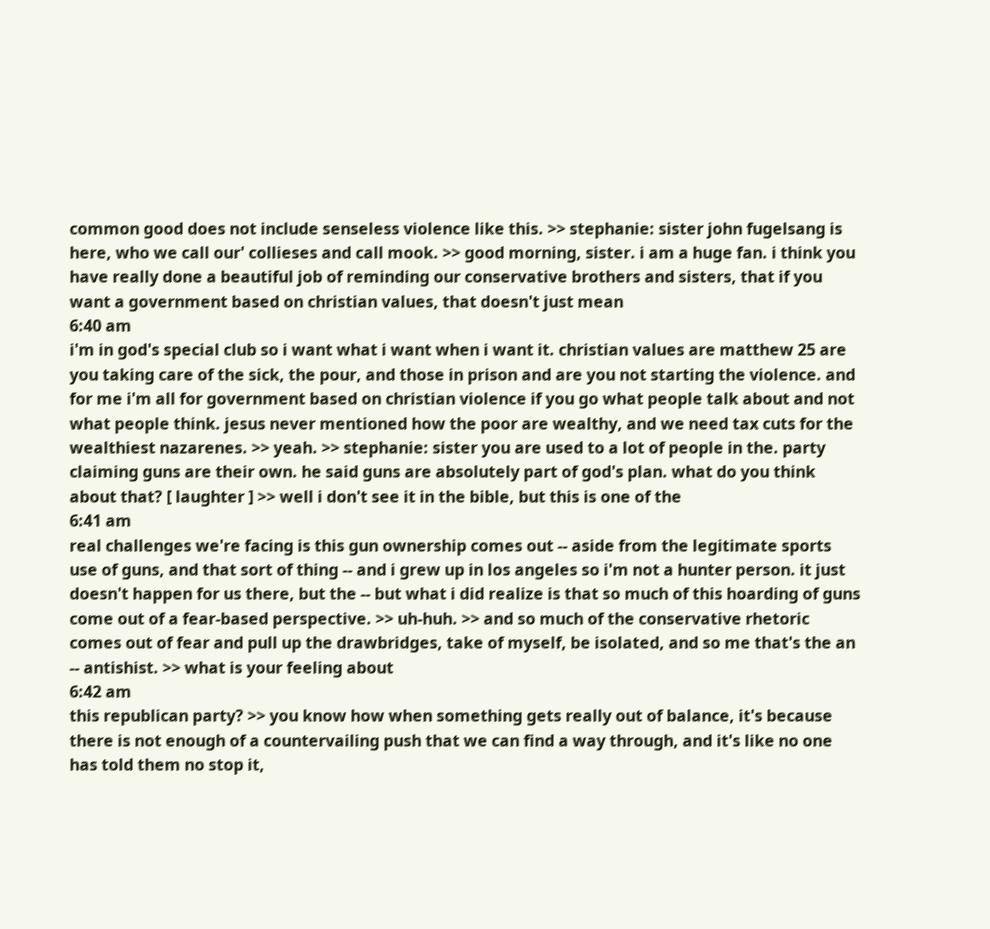common good does not include senseless violence like this. >> stephanie: sister john fugelsang is here, who we call our' collieses and call mook. >> good morning, sister. i am a huge fan. i think you have really done a beautiful job of reminding our conservative brothers and sisters, that if you want a government based on christian values, that doesn't just mean
6:40 am
i'm in god's special club so i want what i want when i want it. christian values are matthew 25 are you taking care of the sick, the pour, and those in prison and are you not starting the violence. and for me i'm all for government based on christian violence if you go what people talk about and not what people think. jesus never mentioned how the poor are wealthy, and we need tax cuts for the wealthiest nazarenes. >> yeah. >> stephanie: sister you are used to a lot of people in the. party claiming guns are their own. he said guns are absolutely part of god's plan. what do you think about that? [ laughter ] >> well i don't see it in the bible, but this is one of the
6:41 am
real challenges we're facing is this gun ownership comes out -- aside from the legitimate sports use of guns, and that sort of thing -- and i grew up in los angeles so i'm not a hunter person. it just doesn't happen for us there, but the -- but what i did realize is that so much of this hoarding of guns come out of a fear-based perspective. >> uh-huh. >> and so much of the conservative rhetoric comes out of fear and pull up the drawbridges, take of myself, be isolated, and so me that's the an -- antishist. >> what is your feeling about
6:42 am
this republican party? >> you know how when something gets really out of balance, it's because there is not enough of a countervailing push that we can find a way through, and it's like no one has told them no stop it,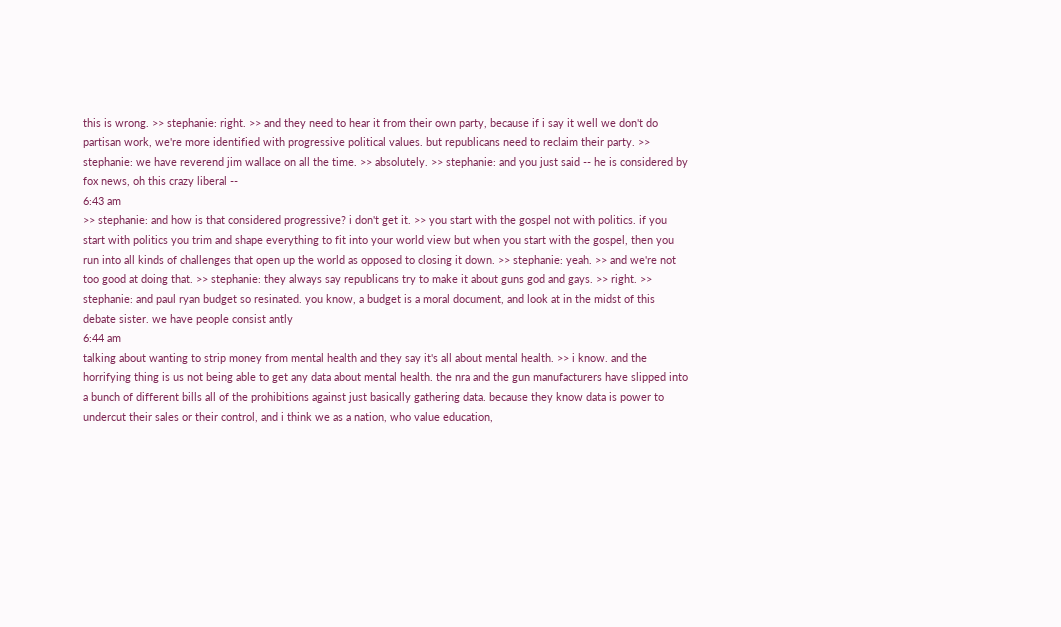this is wrong. >> stephanie: right. >> and they need to hear it from their own party, because if i say it well we don't do partisan work, we're more identified with progressive political values. but republicans need to reclaim their party. >> stephanie: we have reverend jim wallace on all the time. >> absolutely. >> stephanie: and you just said -- he is considered by fox news, oh this crazy liberal --
6:43 am
>> stephanie: and how is that considered progressive? i don't get it. >> you start with the gospel not with politics. if you start with politics you trim and shape everything to fit into your world view but when you start with the gospel, then you run into all kinds of challenges that open up the world as opposed to closing it down. >> stephanie: yeah. >> and we're not too good at doing that. >> stephanie: they always say republicans try to make it about guns god and gays. >> right. >> stephanie: and paul ryan budget so resinated. you know, a budget is a moral document, and look at in the midst of this debate sister. we have people consist antly
6:44 am
talking about wanting to strip money from mental health and they say it's all about mental health. >> i know. and the horrifying thing is us not being able to get any data about mental health. the nra and the gun manufacturers have slipped into a bunch of different bills all of the prohibitions against just basically gathering data. because they know data is power to undercut their sales or their control, and i think we as a nation, who value education,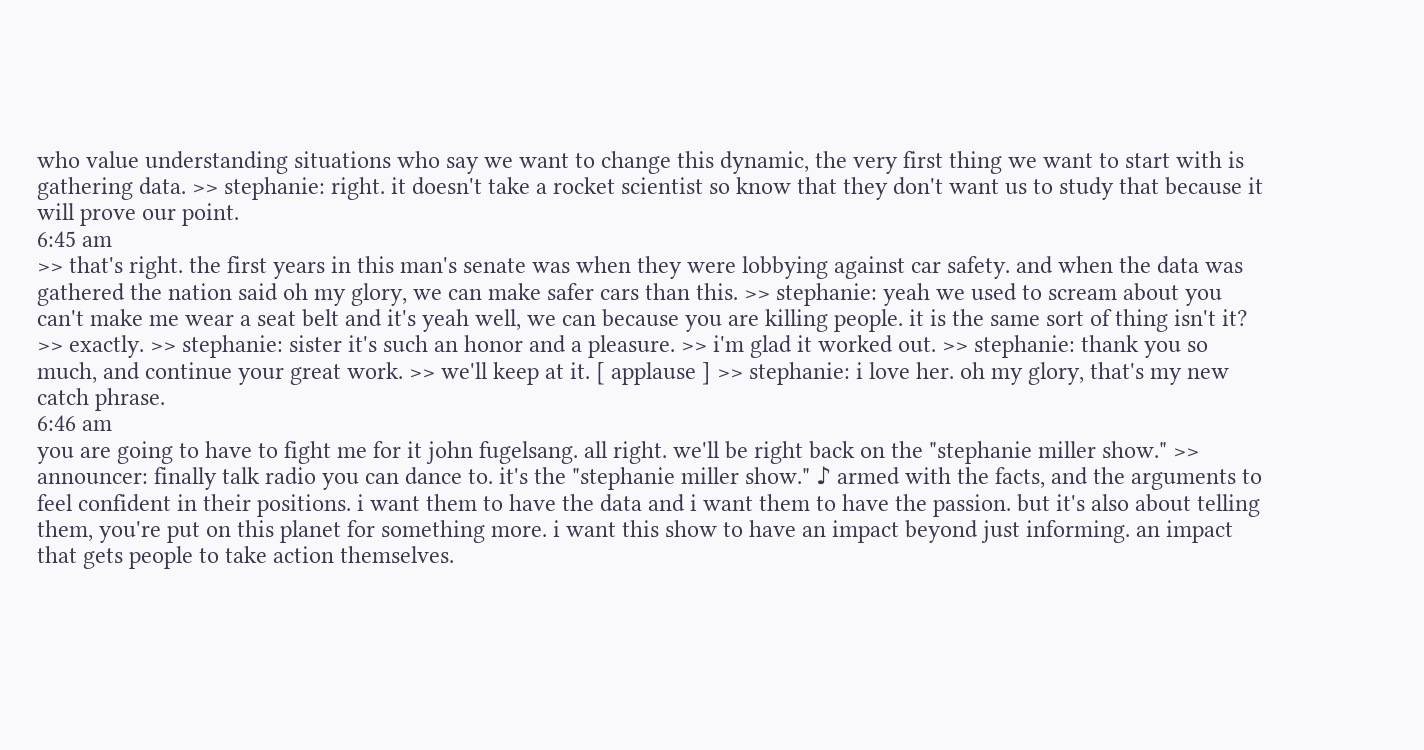who value understanding situations who say we want to change this dynamic, the very first thing we want to start with is gathering data. >> stephanie: right. it doesn't take a rocket scientist so know that they don't want us to study that because it will prove our point.
6:45 am
>> that's right. the first years in this man's senate was when they were lobbying against car safety. and when the data was gathered the nation said oh my glory, we can make safer cars than this. >> stephanie: yeah we used to scream about you can't make me wear a seat belt and it's yeah well, we can because you are killing people. it is the same sort of thing isn't it? >> exactly. >> stephanie: sister it's such an honor and a pleasure. >> i'm glad it worked out. >> stephanie: thank you so much, and continue your great work. >> we'll keep at it. [ applause ] >> stephanie: i love her. oh my glory, that's my new catch phrase.
6:46 am
you are going to have to fight me for it john fugelsang. all right. we'll be right back on the "stephanie miller show." >> announcer: finally talk radio you can dance to. it's the "stephanie miller show." ♪ armed with the facts, and the arguments to feel confident in their positions. i want them to have the data and i want them to have the passion. but it's also about telling them, you're put on this planet for something more. i want this show to have an impact beyond just informing. an impact that gets people to take action themselves.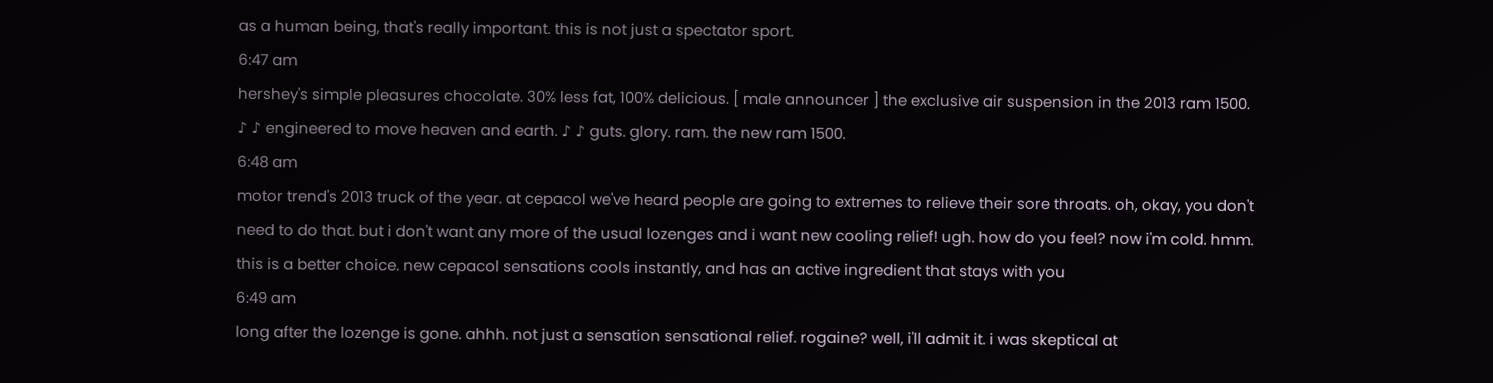as a human being, that's really important. this is not just a spectator sport.
6:47 am
hershey's simple pleasures chocolate. 30% less fat, 100% delicious. [ male announcer ] the exclusive air suspension in the 2013 ram 1500. ♪ ♪ engineered to move heaven and earth. ♪ ♪ guts. glory. ram. the new ram 1500.
6:48 am
motor trend's 2013 truck of the year. at cepacol we've heard people are going to extremes to relieve their sore throats. oh, okay, you don't need to do that. but i don't want any more of the usual lozenges and i want new cooling relief! ugh. how do you feel? now i'm cold. hmm. this is a better choice. new cepacol sensations cools instantly, and has an active ingredient that stays with you
6:49 am
long after the lozenge is gone. ahhh. not just a sensation sensational relief. rogaine? well, i'll admit it. i was skeptical at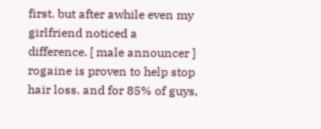first. but after awhile even my girlfriend noticed a difference. [ male announcer ] rogaine is proven to help stop hair loss. and for 85% of guys,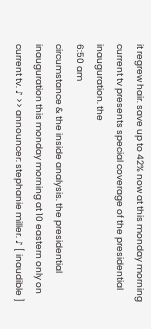it regrew hair. save up to 42% now at this monday morning current tv presents special coverage of the presidential inauguration. the
6:50 am
circumstance & the inside analysis. the presidential inauguration this monday morning at 10 eastern only on current tv. ♪ >> announcer: stephanie miller. ♪ [ inaudible ]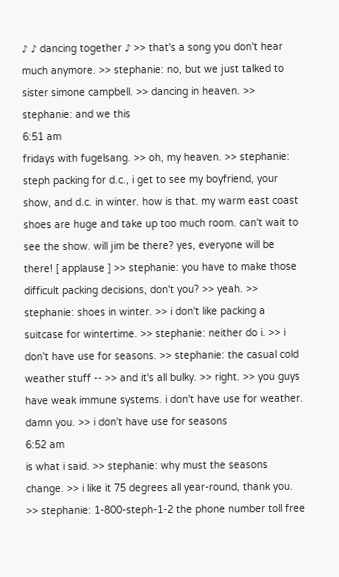♪ ♪ dancing together ♪ >> that's a song you don't hear much anymore. >> stephanie: no, but we just talked to sister simone campbell. >> dancing in heaven. >> stephanie: and we this
6:51 am
fridays with fugelsang. >> oh, my heaven. >> stephanie: steph packing for d.c., i get to see my boyfriend, your show, and d.c. in winter. how is that. my warm east coast shoes are huge and take up too much room. can't wait to see the show. will jim be there? yes, everyone will be there! [ applause ] >> stephanie: you have to make those difficult packing decisions, don't you? >> yeah. >> stephanie: shoes in winter. >> i don't like packing a suitcase for wintertime. >> stephanie: neither do i. >> i don't have use for seasons. >> stephanie: the casual cold weather stuff -- >> and it's all bulky. >> right. >> you guys have weak immune systems. i don't have use for weather. damn you. >> i don't have use for seasons
6:52 am
is what i said. >> stephanie: why must the seasons change. >> i like it 75 degrees all year-round, thank you. >> stephanie: 1-800-steph-1-2 the phone number toll free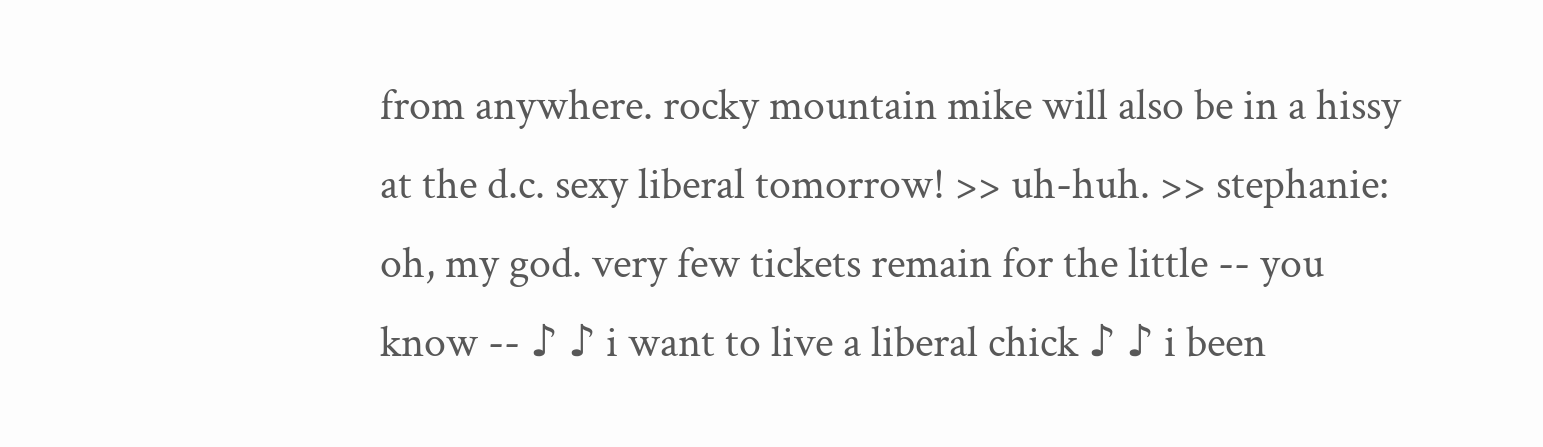from anywhere. rocky mountain mike will also be in a hissy at the d.c. sexy liberal tomorrow! >> uh-huh. >> stephanie: oh, my god. very few tickets remain for the little -- you know -- ♪ ♪ i want to live a liberal chick ♪ ♪ i been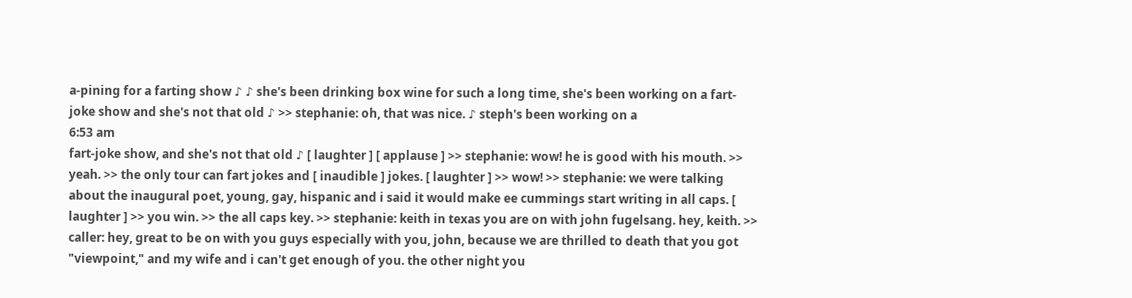a-pining for a farting show ♪ ♪ she's been drinking box wine for such a long time, she's been working on a fart-joke show and she's not that old ♪ >> stephanie: oh, that was nice. ♪ steph's been working on a
6:53 am
fart-joke show, and she's not that old ♪ [ laughter ] [ applause ] >> stephanie: wow! he is good with his mouth. >> yeah. >> the only tour can fart jokes and [ inaudible ] jokes. [ laughter ] >> wow! >> stephanie: we were talking about the inaugural poet, young, gay, hispanic and i said it would make ee cummings start writing in all caps. [ laughter ] >> you win. >> the all caps key. >> stephanie: keith in texas you are on with john fugelsang. hey, keith. >> caller: hey, great to be on with you guys especially with you, john, because we are thrilled to death that you got "viewpoint," and my wife and i can't get enough of you. the other night you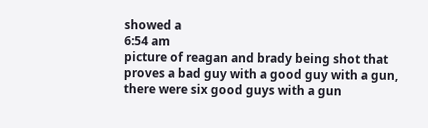showed a
6:54 am
picture of reagan and brady being shot that proves a bad guy with a good guy with a gun, there were six good guys with a gun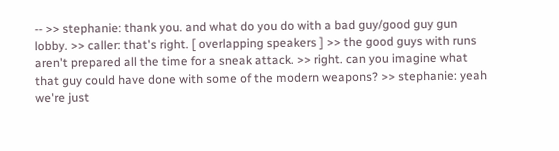-- >> stephanie: thank you. and what do you do with a bad guy/good guy gun lobby. >> caller: that's right. [ overlapping speakers ] >> the good guys with runs aren't prepared all the time for a sneak attack. >> right. can you imagine what that guy could have done with some of the modern weapons? >> stephanie: yeah we're just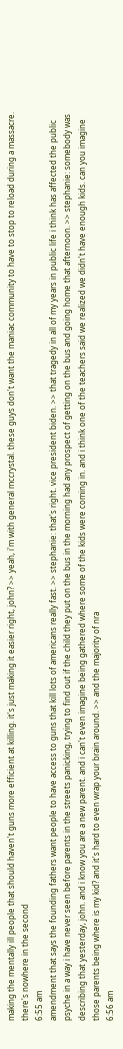making the mentally ill people that should haven't guns more efficient at killing. it's just making it easier right, john? >> yeah, i'm with general mccrystal. these guys don't want the maniac community to have to stop to reload during a massacre. there's nowhere in the second
6:55 am
amendment that says the founding fathers want people to have access to guns that kill lots of americans really fast. >> stephanie: that's right. vice president biden. >> that tragedy in all of my years in public life i think has affected the public psyche in a way i have never seen before parents in the streets panicking, trying to find out if the child they put on the bus in the morning had any prospect of getting on the bus and going home that afternoon. >> stephanie: somebody was describing that yesterday, john. and i know you are a new parent. and i can't even imagine being gathered where some of the kids were coming in. and i think one of the teachers said we realized we didn't have enough kids. can you imagine those parents being where is my kid? and it's hard to even wrap your brain around. >> and the majority of nra
6:56 am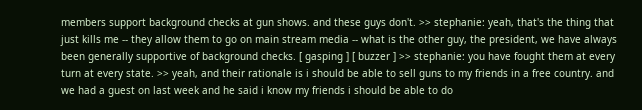members support background checks at gun shows. and these guys don't. >> stephanie: yeah, that's the thing that just kills me -- they allow them to go on main stream media -- what is the other guy, the president, we have always been generally supportive of background checks. [ gasping ] [ buzzer ] >> stephanie: you have fought them at every turn at every state. >> yeah, and their rationale is i should be able to sell guns to my friends in a free country. and we had a guest on last week and he said i know my friends i should be able to do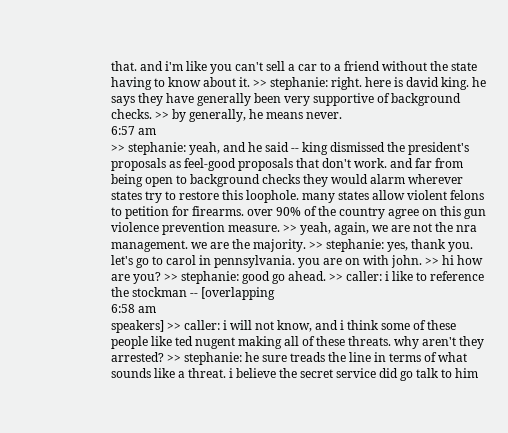that. and i'm like you can't sell a car to a friend without the state having to know about it. >> stephanie: right. here is david king. he says they have generally been very supportive of background checks. >> by generally, he means never.
6:57 am
>> stephanie: yeah, and he said -- king dismissed the president's proposals as feel-good proposals that don't work. and far from being open to background checks they would alarm wherever states try to restore this loophole. many states allow violent felons to petition for firearms. over 90% of the country agree on this gun violence prevention measure. >> yeah, again, we are not the nra management. we are the majority. >> stephanie: yes, thank you. let's go to carol in pennsylvania. you are on with john. >> hi how are you? >> stephanie: good go ahead. >> caller: i like to reference the stockman -- [overlapping
6:58 am
speakers] >> caller: i will not know, and i think some of these people like ted nugent making all of these threats. why aren't they arrested? >> stephanie: he sure treads the line in terms of what sounds like a threat. i believe the secret service did go talk to him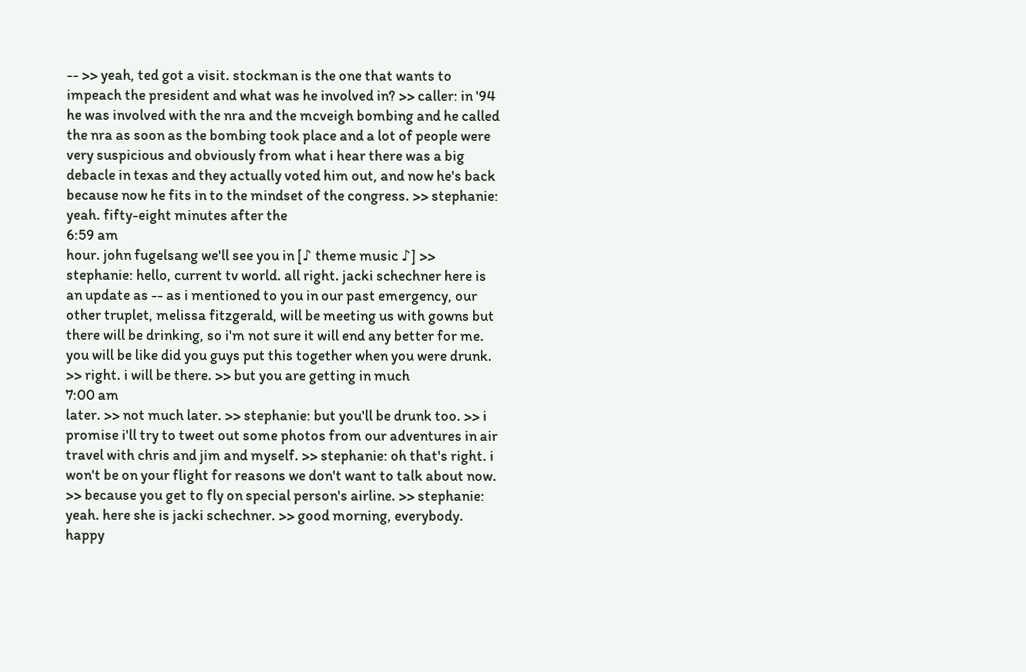-- >> yeah, ted got a visit. stockman is the one that wants to impeach the president and what was he involved in? >> caller: in '94 he was involved with the nra and the mcveigh bombing and he called the nra as soon as the bombing took place and a lot of people were very suspicious and obviously from what i hear there was a big debacle in texas and they actually voted him out, and now he's back because now he fits in to the mindset of the congress. >> stephanie: yeah. fifty-eight minutes after the
6:59 am
hour. john fugelsang we'll see you in [♪ theme music ♪] >> stephanie: hello, current tv world. all right. jacki schechner here is an update as -- as i mentioned to you in our past emergency, our other truplet, melissa fitzgerald, will be meeting us with gowns but there will be drinking, so i'm not sure it will end any better for me. you will be like did you guys put this together when you were drunk. >> right. i will be there. >> but you are getting in much
7:00 am
later. >> not much later. >> stephanie: but you'll be drunk too. >> i promise i'll try to tweet out some photos from our adventures in air travel with chris and jim and myself. >> stephanie: oh that's right. i won't be on your flight for reasons we don't want to talk about now. >> because you get to fly on special person's airline. >> stephanie: yeah. here she is jacki schechner. >> good morning, everybody. happy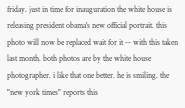friday. just in time for inauguration the white house is releasing president obama's new official portrait. this photo will now be replaced wait for it -- with this taken last month. both photos are by the white house photographer. i like that one better. he is smiling. the "new york times" reports this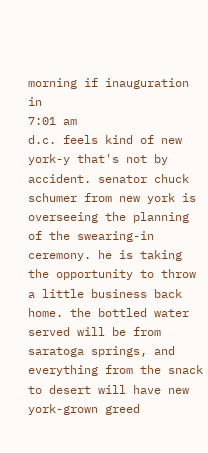morning if inauguration in
7:01 am
d.c. feels kind of new york-y that's not by accident. senator chuck schumer from new york is overseeing the planning of the swearing-in ceremony. he is taking the opportunity to throw a little business back home. the bottled water served will be from saratoga springs, and everything from the snack to desert will have new york-grown greed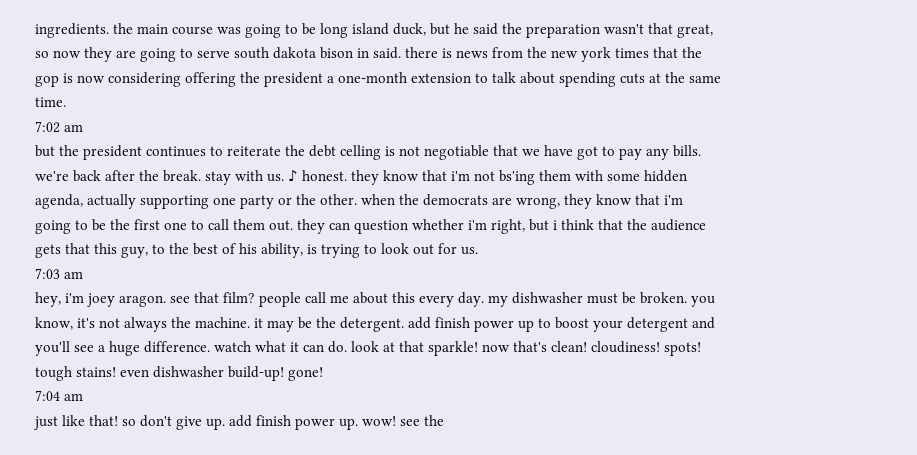ingredients. the main course was going to be long island duck, but he said the preparation wasn't that great, so now they are going to serve south dakota bison in said. there is news from the new york times that the gop is now considering offering the president a one-month extension to talk about spending cuts at the same time.
7:02 am
but the president continues to reiterate the debt celling is not negotiable that we have got to pay any bills. we're back after the break. stay with us. ♪ honest. they know that i'm not bs'ing them with some hidden agenda, actually supporting one party or the other. when the democrats are wrong, they know that i'm going to be the first one to call them out. they can question whether i'm right, but i think that the audience gets that this guy, to the best of his ability, is trying to look out for us.
7:03 am
hey, i'm joey aragon. see that film? people call me about this every day. my dishwasher must be broken. you know, it's not always the machine. it may be the detergent. add finish power up to boost your detergent and you'll see a huge difference. watch what it can do. look at that sparkle! now that's clean! cloudiness! spots! tough stains! even dishwasher build-up! gone!
7:04 am
just like that! so don't give up. add finish power up. wow! see the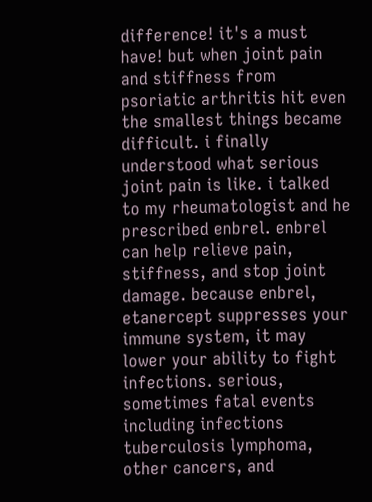difference! it's a must have! but when joint pain and stiffness from psoriatic arthritis hit even the smallest things became difficult. i finally understood what serious joint pain is like. i talked to my rheumatologist and he prescribed enbrel. enbrel can help relieve pain, stiffness, and stop joint damage. because enbrel, etanercept suppresses your immune system, it may lower your ability to fight infections. serious, sometimes fatal events including infections tuberculosis lymphoma, other cancers, and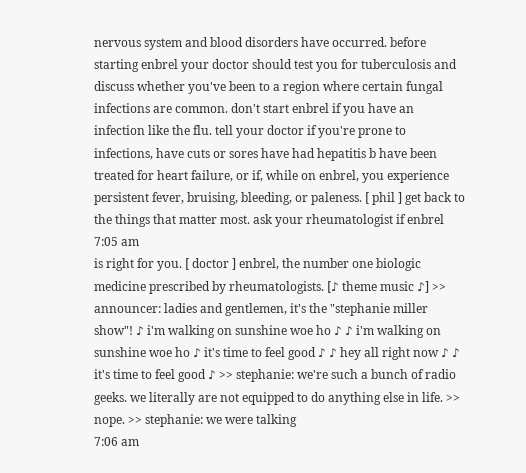nervous system and blood disorders have occurred. before starting enbrel your doctor should test you for tuberculosis and discuss whether you've been to a region where certain fungal infections are common. don't start enbrel if you have an infection like the flu. tell your doctor if you're prone to infections, have cuts or sores have had hepatitis b have been treated for heart failure, or if, while on enbrel, you experience persistent fever, bruising, bleeding, or paleness. [ phil ] get back to the things that matter most. ask your rheumatologist if enbrel
7:05 am
is right for you. [ doctor ] enbrel, the number one biologic medicine prescribed by rheumatologists. [♪ theme music ♪] >> announcer: ladies and gentlemen, it's the "stephanie miller show"! ♪ i'm walking on sunshine woe ho ♪ ♪ i'm walking on sunshine woe ho ♪ it's time to feel good ♪ ♪ hey all right now ♪ ♪ it's time to feel good ♪ >> stephanie: we're such a bunch of radio geeks. we literally are not equipped to do anything else in life. >> nope. >> stephanie: we were talking
7:06 am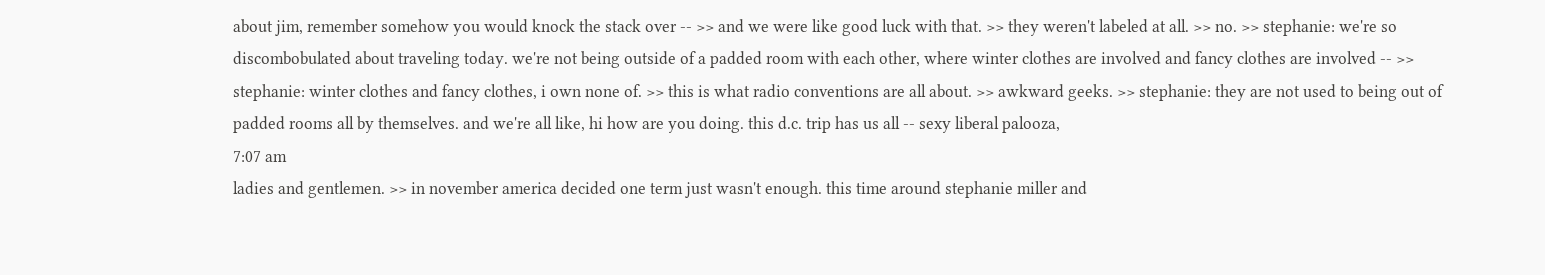about jim, remember somehow you would knock the stack over -- >> and we were like good luck with that. >> they weren't labeled at all. >> no. >> stephanie: we're so discombobulated about traveling today. we're not being outside of a padded room with each other, where winter clothes are involved and fancy clothes are involved -- >> stephanie: winter clothes and fancy clothes, i own none of. >> this is what radio conventions are all about. >> awkward geeks. >> stephanie: they are not used to being out of padded rooms all by themselves. and we're all like, hi how are you doing. this d.c. trip has us all -- sexy liberal palooza,
7:07 am
ladies and gentlemen. >> in november america decided one term just wasn't enough. this time around stephanie miller and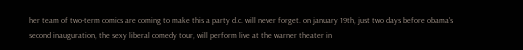her team of two-term comics are coming to make this a party d.c. will never forget. on january 19th, just two days before obama's second inauguration, the sexy liberal comedy tour, will perform live at the warner theater in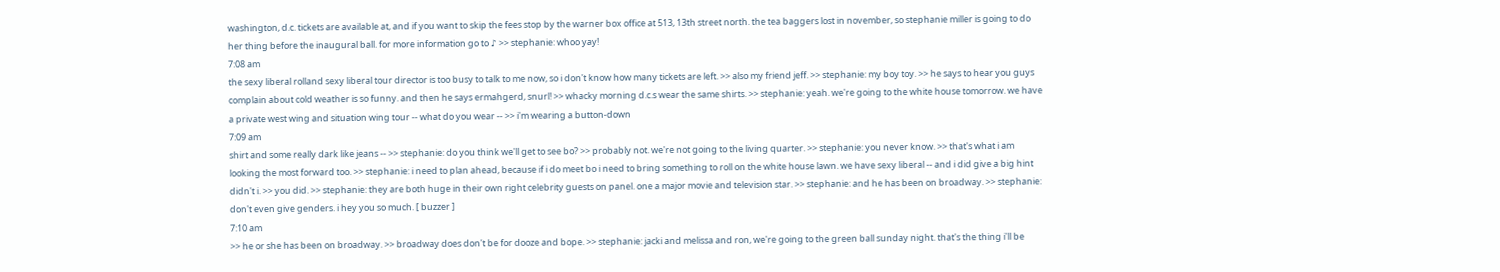washington, d.c. tickets are available at, and if you want to skip the fees stop by the warner box office at 513, 13th street north. the tea baggers lost in november, so stephanie miller is going to do her thing before the inaugural ball. for more information go to ♪ >> stephanie: whoo yay!
7:08 am
the sexy liberal rolland sexy liberal tour director is too busy to talk to me now, so i don't know how many tickets are left. >> also my friend jeff. >> stephanie: my boy toy. >> he says to hear you guys complain about cold weather is so funny. and then he says ermahgerd, snurl! >> whacky morning d.c.s wear the same shirts. >> stephanie: yeah. we're going to the white house tomorrow. we have a private west wing and situation wing tour -- what do you wear -- >> i'm wearing a button-down
7:09 am
shirt and some really dark like jeans -- >> stephanie: do you think we'll get to see bo? >> probably not. we're not going to the living quarter. >> stephanie: you never know. >> that's what i am looking the most forward too. >> stephanie: i need to plan ahead, because if i do meet bo i need to bring something to roll on the white house lawn. we have sexy liberal -- and i did give a big hint didn't i. >> you did. >> stephanie: they are both huge in their own right celebrity guests on panel. one a major movie and television star. >> stephanie: and he has been on broadway. >> stephanie: don't even give genders. i hey you so much. [ buzzer ]
7:10 am
>> he or she has been on broadway. >> broadway does don't be for dooze and bope. >> stephanie: jacki and melissa and ron, we're going to the green ball sunday night. that's the thing i'll be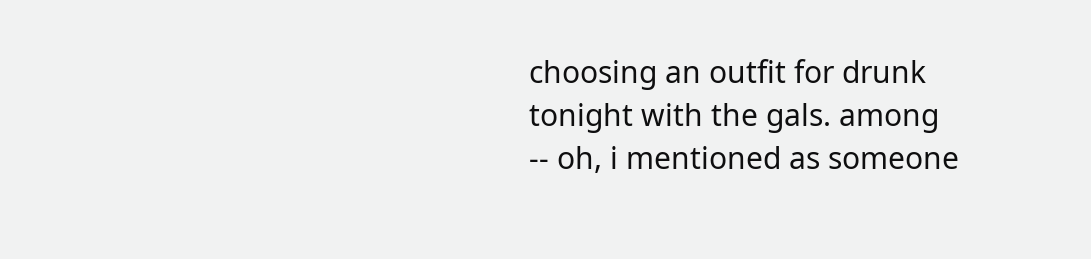choosing an outfit for drunk tonight with the gals. among -- oh, i mentioned as someone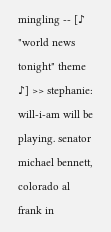mingling -- [♪ "world news tonight" theme ♪] >> stephanie: will-i-am will be playing. senator michael bennett, colorado al frank in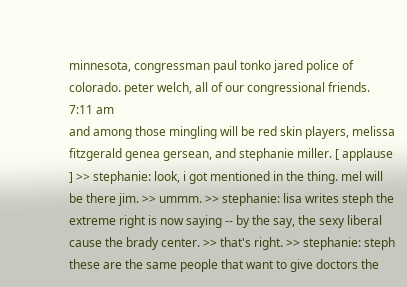minnesota, congressman paul tonko jared police of colorado. peter welch, all of our congressional friends.
7:11 am
and among those mingling will be red skin players, melissa fitzgerald genea gersean, and stephanie miller. [ applause ] >> stephanie: look, i got mentioned in the thing. mel will be there jim. >> ummm. >> stephanie: lisa writes steph the extreme right is now saying -- by the say, the sexy liberal cause the brady center. >> that's right. >> stephanie: steph these are the same people that want to give doctors the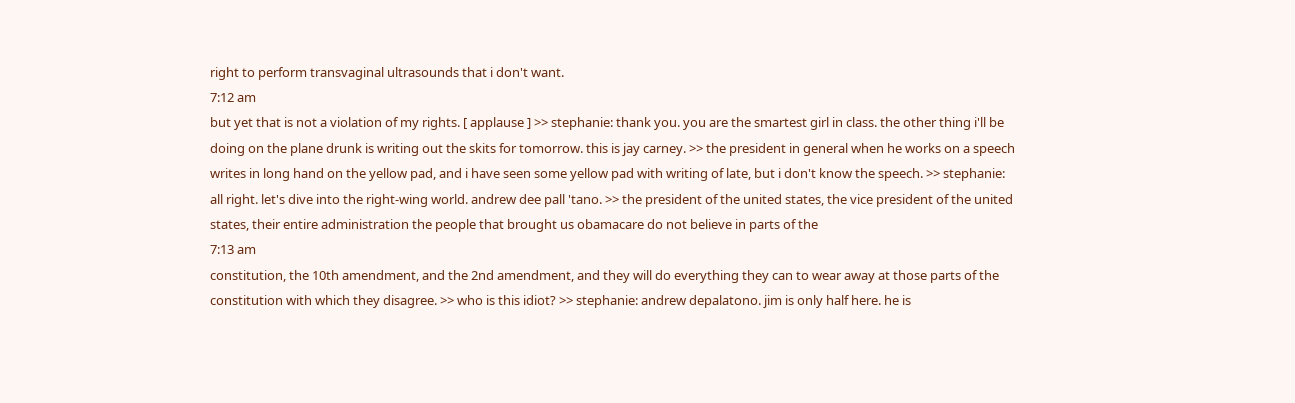right to perform transvaginal ultrasounds that i don't want.
7:12 am
but yet that is not a violation of my rights. [ applause ] >> stephanie: thank you. you are the smartest girl in class. the other thing i'll be doing on the plane drunk is writing out the skits for tomorrow. this is jay carney. >> the president in general when he works on a speech writes in long hand on the yellow pad, and i have seen some yellow pad with writing of late, but i don't know the speech. >> stephanie: all right. let's dive into the right-wing world. andrew dee pall 'tano. >> the president of the united states, the vice president of the united states, their entire administration the people that brought us obamacare do not believe in parts of the
7:13 am
constitution, the 10th amendment, and the 2nd amendment, and they will do everything they can to wear away at those parts of the constitution with which they disagree. >> who is this idiot? >> stephanie: andrew depalatono. jim is only half here. he is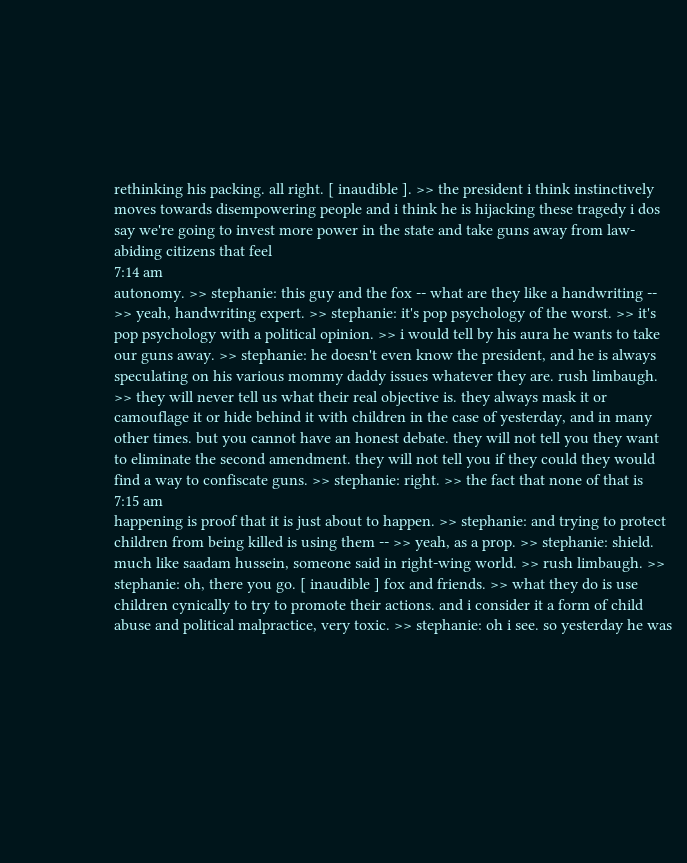rethinking his packing. all right. [ inaudible ]. >> the president i think instinctively moves towards disempowering people and i think he is hijacking these tragedy i dos say we're going to invest more power in the state and take guns away from law-abiding citizens that feel
7:14 am
autonomy. >> stephanie: this guy and the fox -- what are they like a handwriting -- >> yeah, handwriting expert. >> stephanie: it's pop psychology of the worst. >> it's pop psychology with a political opinion. >> i would tell by his aura he wants to take our guns away. >> stephanie: he doesn't even know the president, and he is always speculating on his various mommy daddy issues whatever they are. rush limbaugh. >> they will never tell us what their real objective is. they always mask it or camouflage it or hide behind it with children in the case of yesterday, and in many other times. but you cannot have an honest debate. they will not tell you they want to eliminate the second amendment. they will not tell you if they could they would find a way to confiscate guns. >> stephanie: right. >> the fact that none of that is
7:15 am
happening is proof that it is just about to happen. >> stephanie: and trying to protect children from being killed is using them -- >> yeah, as a prop. >> stephanie: shield. much like saadam hussein, someone said in right-wing world. >> rush limbaugh. >> stephanie: oh, there you go. [ inaudible ] fox and friends. >> what they do is use children cynically to try to promote their actions. and i consider it a form of child abuse and political malpractice, very toxic. >> stephanie: oh i see. so yesterday he was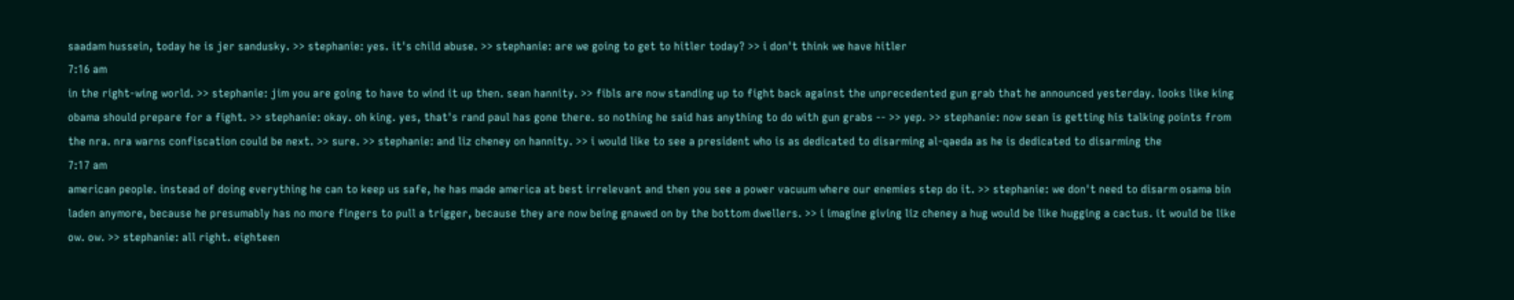saadam hussein, today he is jer sandusky. >> stephanie: yes. it's child abuse. >> stephanie: are we going to get to hitler today? >> i don't think we have hitler
7:16 am
in the right-wing world. >> stephanie: jim you are going to have to wind it up then. sean hannity. >> fibls are now standing up to fight back against the unprecedented gun grab that he announced yesterday. looks like king obama should prepare for a fight. >> stephanie: okay. oh king. yes, that's rand paul has gone there. so nothing he said has anything to do with gun grabs -- >> yep. >> stephanie: now sean is getting his talking points from the nra. nra warns confiscation could be next. >> sure. >> stephanie: and liz cheney on hannity. >> i would like to see a president who is as dedicated to disarming al-qaeda as he is dedicated to disarming the
7:17 am
american people. instead of doing everything he can to keep us safe, he has made america at best irrelevant and then you see a power vacuum where our enemies step do it. >> stephanie: we don't need to disarm osama bin laden anymore, because he presumably has no more fingers to pull a trigger, because they are now being gnawed on by the bottom dwellers. >> i imagine giving liz cheney a hug would be like hugging a cactus. it would be like ow. ow. >> stephanie: all right. eighteen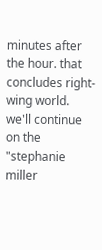minutes after the hour. that concludes right-wing world. we'll continue on the "stephanie miller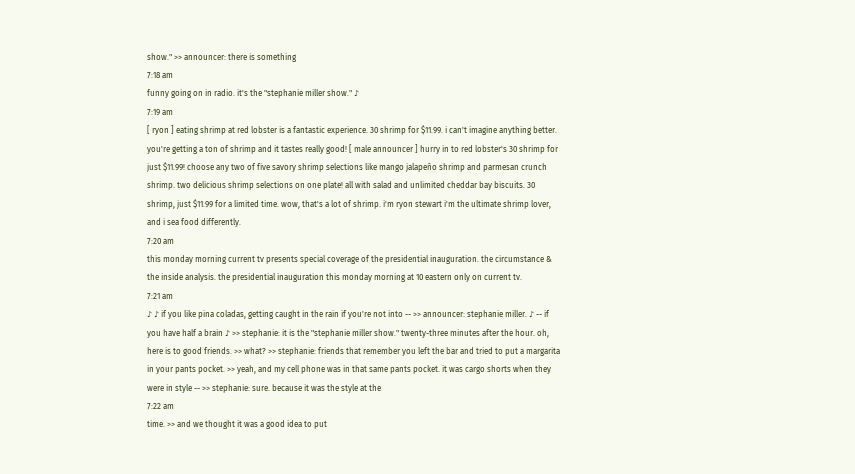show." >> announcer: there is something
7:18 am
funny going on in radio. it's the "stephanie miller show." ♪
7:19 am
[ ryon ] eating shrimp at red lobster is a fantastic experience. 30 shrimp for $11.99. i can't imagine anything better. you're getting a ton of shrimp and it tastes really good! [ male announcer ] hurry in to red lobster's 30 shrimp for just $11.99! choose any two of five savory shrimp selections like mango jalapeño shrimp and parmesan crunch shrimp. two delicious shrimp selections on one plate! all with salad and unlimited cheddar bay biscuits. 30 shrimp, just $11.99 for a limited time. wow, that's a lot of shrimp. i'm ryon stewart i'm the ultimate shrimp lover, and i sea food differently.
7:20 am
this monday morning current tv presents special coverage of the presidential inauguration. the circumstance & the inside analysis. the presidential inauguration this monday morning at 10 eastern only on current tv.
7:21 am
♪ ♪ if you like pina coladas, getting caught in the rain if you're not into -- >> announcer: stephanie miller. ♪ -- if you have half a brain ♪ >> stephanie: it is the "stephanie miller show." twenty-three minutes after the hour. oh, here is to good friends. >> what? >> stephanie: friends that remember you left the bar and tried to put a margarita in your pants pocket. >> yeah, and my cell phone was in that same pants pocket. it was cargo shorts when they were in style -- >> stephanie: sure. because it was the style at the
7:22 am
time. >> and we thought it was a good idea to put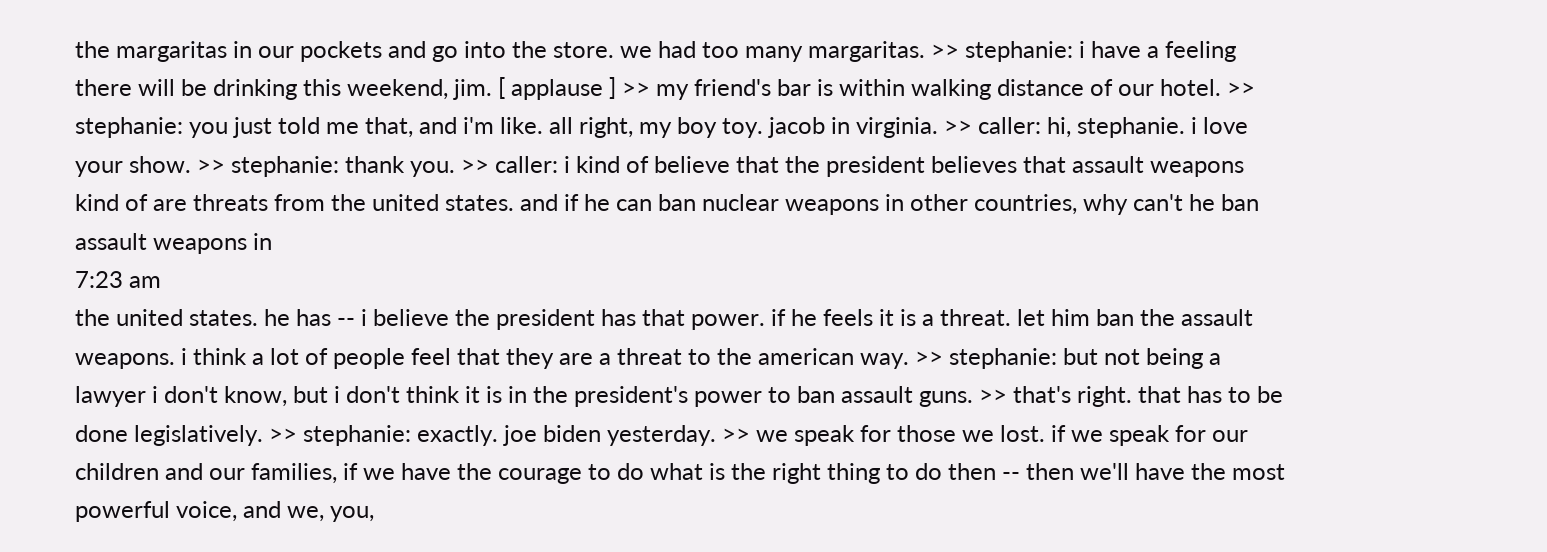the margaritas in our pockets and go into the store. we had too many margaritas. >> stephanie: i have a feeling there will be drinking this weekend, jim. [ applause ] >> my friend's bar is within walking distance of our hotel. >> stephanie: you just told me that, and i'm like. all right, my boy toy. jacob in virginia. >> caller: hi, stephanie. i love your show. >> stephanie: thank you. >> caller: i kind of believe that the president believes that assault weapons kind of are threats from the united states. and if he can ban nuclear weapons in other countries, why can't he ban assault weapons in
7:23 am
the united states. he has -- i believe the president has that power. if he feels it is a threat. let him ban the assault weapons. i think a lot of people feel that they are a threat to the american way. >> stephanie: but not being a lawyer i don't know, but i don't think it is in the president's power to ban assault guns. >> that's right. that has to be done legislatively. >> stephanie: exactly. joe biden yesterday. >> we speak for those we lost. if we speak for our children and our families, if we have the courage to do what is the right thing to do then -- then we'll have the most powerful voice, and we, you,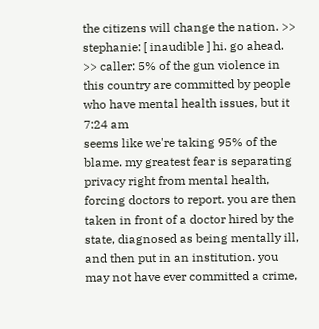the citizens will change the nation. >> stephanie: [ inaudible ] hi. go ahead. >> caller: 5% of the gun violence in this country are committed by people who have mental health issues, but it
7:24 am
seems like we're taking 95% of the blame. my greatest fear is separating privacy right from mental health, forcing doctors to report. you are then taken in front of a doctor hired by the state, diagnosed as being mentally ill, and then put in an institution. you may not have ever committed a crime,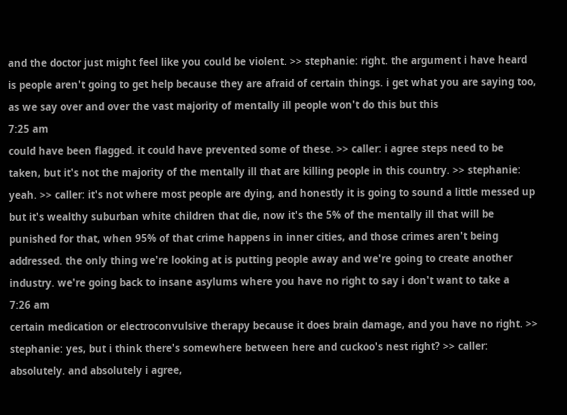and the doctor just might feel like you could be violent. >> stephanie: right. the argument i have heard is people aren't going to get help because they are afraid of certain things. i get what you are saying too, as we say over and over the vast majority of mentally ill people won't do this but this
7:25 am
could have been flagged. it could have prevented some of these. >> caller: i agree steps need to be taken, but it's not the majority of the mentally ill that are killing people in this country. >> stephanie: yeah. >> caller: it's not where most people are dying, and honestly it is going to sound a little messed up but it's wealthy suburban white children that die, now it's the 5% of the mentally ill that will be punished for that, when 95% of that crime happens in inner cities, and those crimes aren't being addressed. the only thing we're looking at is putting people away and we're going to create another industry. we're going back to insane asylums where you have no right to say i don't want to take a
7:26 am
certain medication or electroconvulsive therapy because it does brain damage, and you have no right. >> stephanie: yes, but i think there's somewhere between here and cuckoo's nest right? >> caller: absolutely. and absolutely i agree,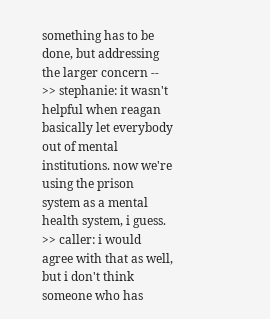something has to be done, but addressing the larger concern -- >> stephanie: it wasn't helpful when reagan basically let everybody out of mental institutions. now we're using the prison system as a mental health system, i guess. >> caller: i would agree with that as well, but i don't think someone who has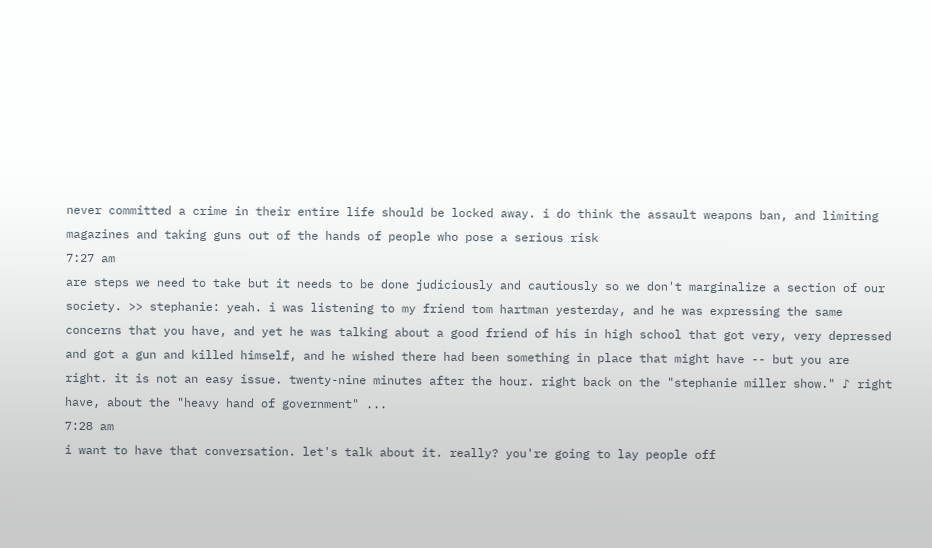never committed a crime in their entire life should be locked away. i do think the assault weapons ban, and limiting magazines and taking guns out of the hands of people who pose a serious risk
7:27 am
are steps we need to take but it needs to be done judiciously and cautiously so we don't marginalize a section of our society. >> stephanie: yeah. i was listening to my friend tom hartman yesterday, and he was expressing the same concerns that you have, and yet he was talking about a good friend of his in high school that got very, very depressed and got a gun and killed himself, and he wished there had been something in place that might have -- but you are right. it is not an easy issue. twenty-nine minutes after the hour. right back on the "stephanie miller show." ♪ right have, about the "heavy hand of government" ...
7:28 am
i want to have that conversation. let's talk about it. really? you're going to lay people off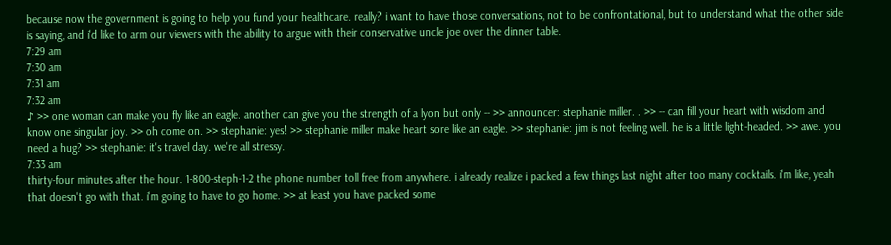because now the government is going to help you fund your healthcare. really? i want to have those conversations, not to be confrontational, but to understand what the other side is saying, and i'd like to arm our viewers with the ability to argue with their conservative uncle joe over the dinner table.
7:29 am
7:30 am
7:31 am
7:32 am
♪ >> one woman can make you fly like an eagle. another can give you the strength of a lyon but only -- >> announcer: stephanie miller. . >> -- can fill your heart with wisdom and know one singular joy. >> oh come on. >> stephanie: yes! >> stephanie miller make heart sore like an eagle. >> stephanie: jim is not feeling well. he is a little light-headed. >> awe. you need a hug? >> stephanie: it's travel day. we're all stressy.
7:33 am
thirty-four minutes after the hour. 1-800-steph-1-2 the phone number toll free from anywhere. i already realize i packed a few things last night after too many cocktails. i'm like, yeah that doesn't go with that. i'm going to have to go home. >> at least you have packed some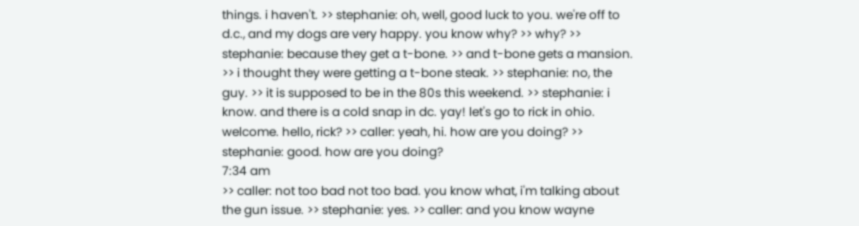things. i haven't. >> stephanie: oh, well, good luck to you. we're off to d.c., and my dogs are very happy. you know why? >> why? >> stephanie: because they get a t-bone. >> and t-bone gets a mansion. >> i thought they were getting a t-bone steak. >> stephanie: no, the guy. >> it is supposed to be in the 80s this weekend. >> stephanie: i know. and there is a cold snap in dc. yay! let's go to rick in ohio. welcome. hello, rick? >> caller: yeah, hi. how are you doing? >> stephanie: good. how are you doing?
7:34 am
>> caller: not too bad not too bad. you know what, i'm talking about the gun issue. >> stephanie: yes. >> caller: and you know wayne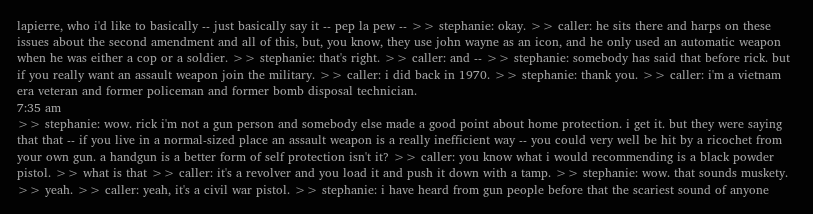lapierre, who i'd like to basically -- just basically say it -- pep la pew -- >> stephanie: okay. >> caller: he sits there and harps on these issues about the second amendment and all of this, but, you know, they use john wayne as an icon, and he only used an automatic weapon when he was either a cop or a soldier. >> stephanie: that's right. >> caller: and -- >> stephanie: somebody has said that before rick. but if you really want an assault weapon join the military. >> caller: i did back in 1970. >> stephanie: thank you. >> caller: i'm a vietnam era veteran and former policeman and former bomb disposal technician.
7:35 am
>> stephanie: wow. rick i'm not a gun person and somebody else made a good point about home protection. i get it. but they were saying that that -- if you live in a normal-sized place an assault weapon is a really inefficient way -- you could very well be hit by a ricochet from your own gun. a handgun is a better form of self protection isn't it? >> caller: you know what i would recommending is a black powder pistol. >> what is that >> caller: it's a revolver and you load it and push it down with a tamp. >> stephanie: wow. that sounds muskety. >> yeah. >> caller: yeah, it's a civil war pistol. >> stephanie: i have heard from gun people before that the scariest sound of anyone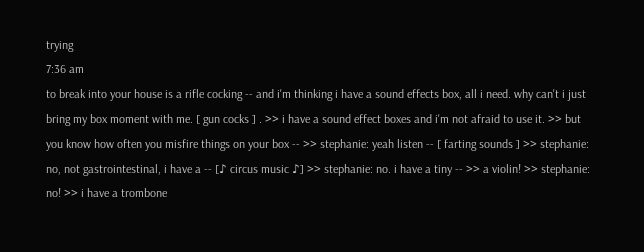trying
7:36 am
to break into your house is a rifle cocking -- and i'm thinking i have a sound effects box, all i need. why can't i just bring my box moment with me. [ gun cocks ] . >> i have a sound effect boxes and i'm not afraid to use it. >> but you know how often you misfire things on your box -- >> stephanie: yeah listen -- [ farting sounds ] >> stephanie: no, not gastrointestinal, i have a -- [♪ circus music ♪] >> stephanie: no. i have a tiny -- >> a violin! >> stephanie: no! >> i have a trombone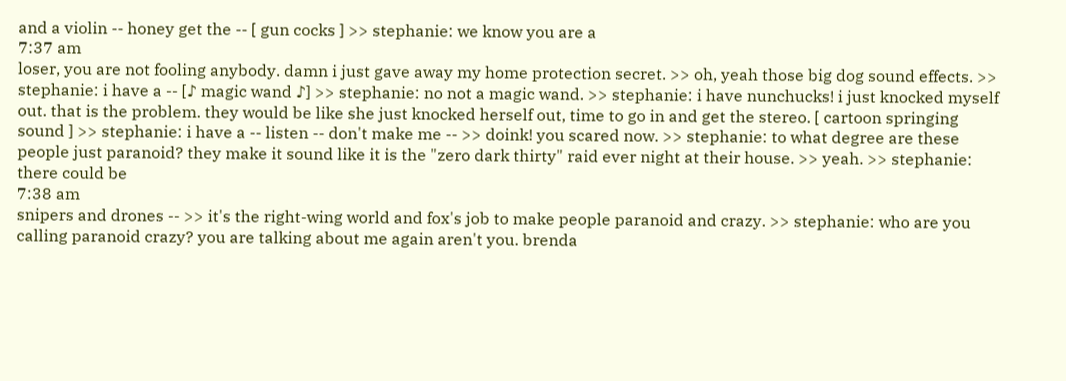and a violin -- honey get the -- [ gun cocks ] >> stephanie: we know you are a
7:37 am
loser, you are not fooling anybody. damn i just gave away my home protection secret. >> oh, yeah those big dog sound effects. >> stephanie: i have a -- [♪ magic wand ♪] >> stephanie: no not a magic wand. >> stephanie: i have nunchucks! i just knocked myself out. that is the problem. they would be like she just knocked herself out, time to go in and get the stereo. [ cartoon springing sound ] >> stephanie: i have a -- listen -- don't make me -- >> doink! you scared now. >> stephanie: to what degree are these people just paranoid? they make it sound like it is the "zero dark thirty" raid ever night at their house. >> yeah. >> stephanie: there could be
7:38 am
snipers and drones -- >> it's the right-wing world and fox's job to make people paranoid and crazy. >> stephanie: who are you calling paranoid crazy? you are talking about me again aren't you. brenda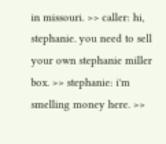in missouri. >> caller: hi, stephanie. you need to sell your own stephanie miller box. >> stephanie: i'm smelling money here. >>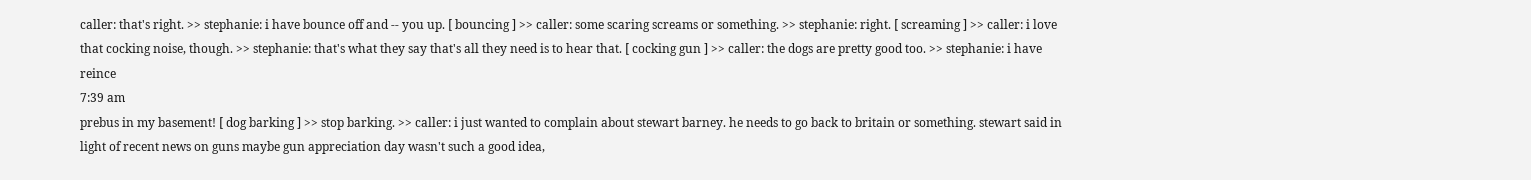caller: that's right. >> stephanie: i have bounce off and -- you up. [ bouncing ] >> caller: some scaring screams or something. >> stephanie: right. [ screaming ] >> caller: i love that cocking noise, though. >> stephanie: that's what they say that's all they need is to hear that. [ cocking gun ] >> caller: the dogs are pretty good too. >> stephanie: i have reince
7:39 am
prebus in my basement! [ dog barking ] >> stop barking. >> caller: i just wanted to complain about stewart barney. he needs to go back to britain or something. stewart said in light of recent news on guns maybe gun appreciation day wasn't such a good idea,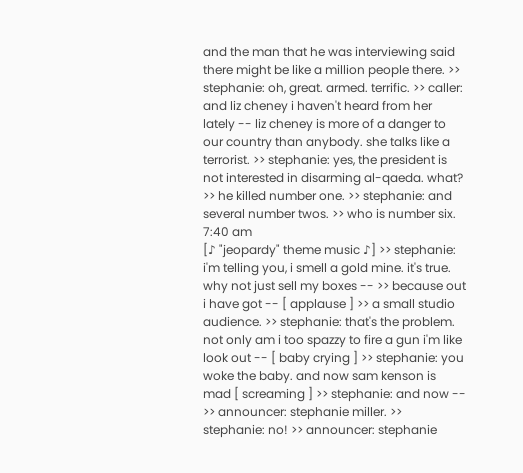and the man that he was interviewing said there might be like a million people there. >> stephanie: oh, great. armed. terrific. >> caller: and liz cheney i haven't heard from her lately -- liz cheney is more of a danger to our country than anybody. she talks like a terrorist. >> stephanie: yes, the president is not interested in disarming al-qaeda. what? >> he killed number one. >> stephanie: and several number twos. >> who is number six.
7:40 am
[♪ "jeopardy" theme music ♪] >> stephanie: i'm telling you, i smell a gold mine. it's true. why not just sell my boxes -- >> because out i have got -- [ applause ] >> a small studio audience. >> stephanie: that's the problem. not only am i too spazzy to fire a gun i'm like look out -- [ baby crying ] >> stephanie: you woke the baby. and now sam kenson is mad [ screaming ] >> stephanie: and now -- >> announcer: stephanie miller. >> stephanie: no! >> announcer: stephanie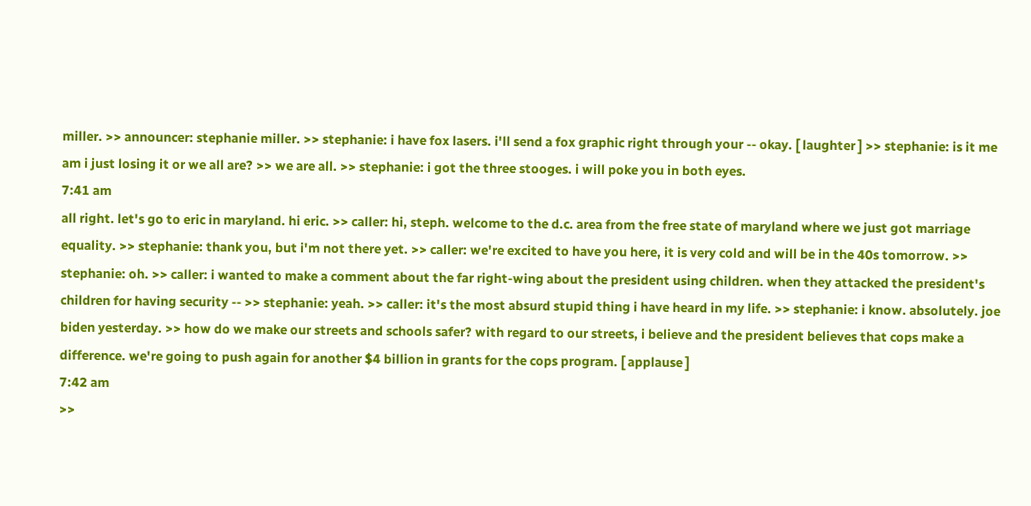miller. >> announcer: stephanie miller. >> stephanie: i have fox lasers. i'll send a fox graphic right through your -- okay. [ laughter ] >> stephanie: is it me am i just losing it or we all are? >> we are all. >> stephanie: i got the three stooges. i will poke you in both eyes.
7:41 am
all right. let's go to eric in maryland. hi eric. >> caller: hi, steph. welcome to the d.c. area from the free state of maryland where we just got marriage equality. >> stephanie: thank you, but i'm not there yet. >> caller: we're excited to have you here, it is very cold and will be in the 40s tomorrow. >> stephanie: oh. >> caller: i wanted to make a comment about the far right-wing about the president using children. when they attacked the president's children for having security -- >> stephanie: yeah. >> caller: it's the most absurd stupid thing i have heard in my life. >> stephanie: i know. absolutely. joe biden yesterday. >> how do we make our streets and schools safer? with regard to our streets, i believe and the president believes that cops make a difference. we're going to push again for another $4 billion in grants for the cops program. [ applause ]
7:42 am
>>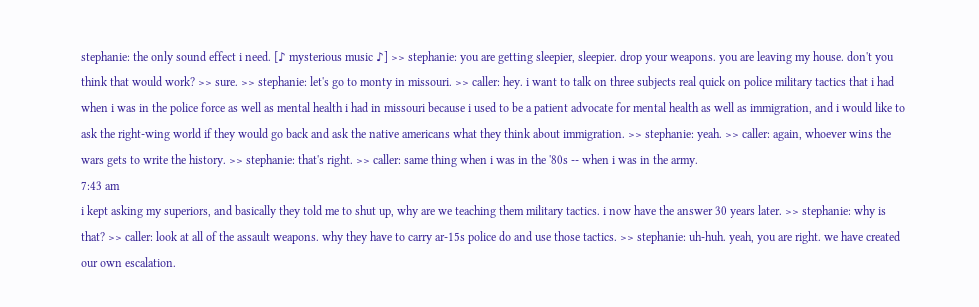stephanie: the only sound effect i need. [♪ mysterious music ♪] >> stephanie: you are getting sleepier, sleepier. drop your weapons. you are leaving my house. don't you think that would work? >> sure. >> stephanie: let's go to monty in missouri. >> caller: hey. i want to talk on three subjects real quick on police military tactics that i had when i was in the police force as well as mental health i had in missouri because i used to be a patient advocate for mental health as well as immigration, and i would like to ask the right-wing world if they would go back and ask the native americans what they think about immigration. >> stephanie: yeah. >> caller: again, whoever wins the wars gets to write the history. >> stephanie: that's right. >> caller: same thing when i was in the '80s -- when i was in the army.
7:43 am
i kept asking my superiors, and basically they told me to shut up, why are we teaching them military tactics. i now have the answer 30 years later. >> stephanie: why is that? >> caller: look at all of the assault weapons. why they have to carry ar-15s police do and use those tactics. >> stephanie: uh-huh. yeah, you are right. we have created our own escalation.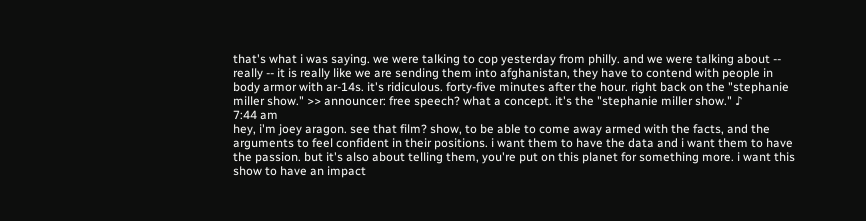that's what i was saying. we were talking to cop yesterday from philly. and we were talking about -- really -- it is really like we are sending them into afghanistan, they have to contend with people in body armor with ar-14s. it's ridiculous. forty-five minutes after the hour. right back on the "stephanie miller show." >> announcer: free speech? what a concept. it's the "stephanie miller show." ♪
7:44 am
hey, i'm joey aragon. see that film? show, to be able to come away armed with the facts, and the arguments to feel confident in their positions. i want them to have the data and i want them to have the passion. but it's also about telling them, you're put on this planet for something more. i want this show to have an impact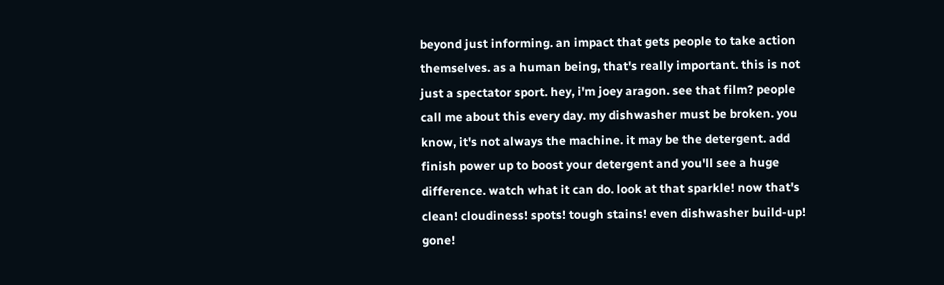beyond just informing. an impact that gets people to take action themselves. as a human being, that's really important. this is not just a spectator sport. hey, i'm joey aragon. see that film? people call me about this every day. my dishwasher must be broken. you know, it's not always the machine. it may be the detergent. add finish power up to boost your detergent and you'll see a huge difference. watch what it can do. look at that sparkle! now that's clean! cloudiness! spots! tough stains! even dishwasher build-up! gone!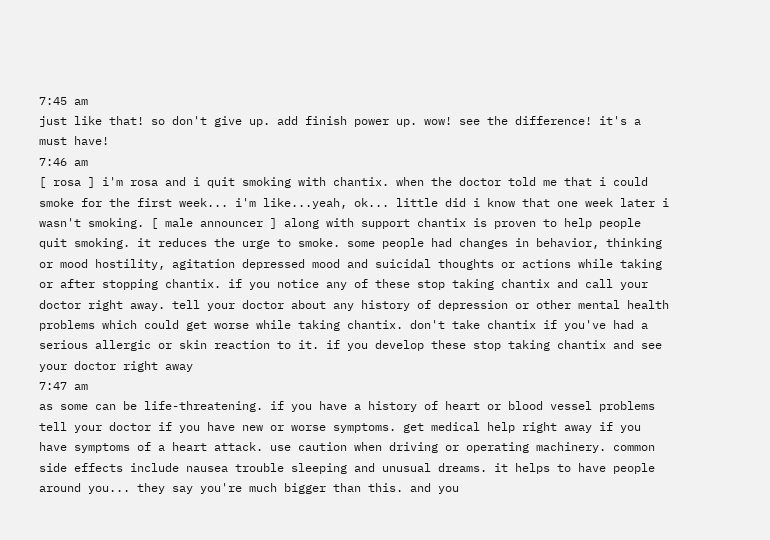7:45 am
just like that! so don't give up. add finish power up. wow! see the difference! it's a must have!
7:46 am
[ rosa ] i'm rosa and i quit smoking with chantix. when the doctor told me that i could smoke for the first week... i'm like...yeah, ok... little did i know that one week later i wasn't smoking. [ male announcer ] along with support chantix is proven to help people quit smoking. it reduces the urge to smoke. some people had changes in behavior, thinking or mood hostility, agitation depressed mood and suicidal thoughts or actions while taking or after stopping chantix. if you notice any of these stop taking chantix and call your doctor right away. tell your doctor about any history of depression or other mental health problems which could get worse while taking chantix. don't take chantix if you've had a serious allergic or skin reaction to it. if you develop these stop taking chantix and see your doctor right away
7:47 am
as some can be life-threatening. if you have a history of heart or blood vessel problems tell your doctor if you have new or worse symptoms. get medical help right away if you have symptoms of a heart attack. use caution when driving or operating machinery. common side effects include nausea trouble sleeping and unusual dreams. it helps to have people around you... they say you're much bigger than this. and you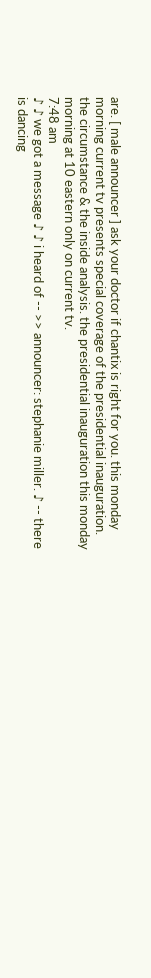are. [ male announcer ] ask your doctor if chantix is right for you. this monday morning current tv presents special coverage of the presidential inauguration. the circumstance & the inside analysis. the presidential inauguration this monday morning at 10 eastern only on current tv.
7:48 am
♪ ♪ we got a message ♪ ♪ i heard of -- >> announcer: stephanie miller. ♪ -- there is dancing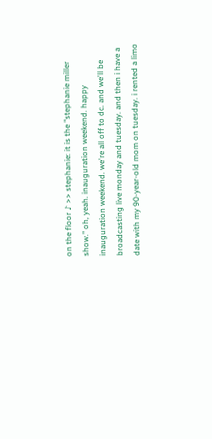on the floor ♪ >> stephanie: it is the "stephanie miller show." oh, yeah. inauguration weekend. happy inauguration weekend. we're all off to dc. and we'll be broadcasting live monday and tuesday. and then i have a date with my 90-year-old mom on tuesday. i rented a limo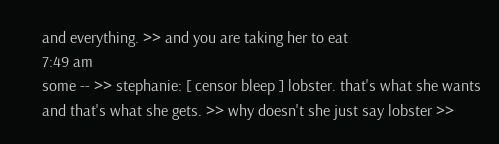and everything. >> and you are taking her to eat
7:49 am
some -- >> stephanie: [ censor bleep ] lobster. that's what she wants and that's what she gets. >> why doesn't she just say lobster >>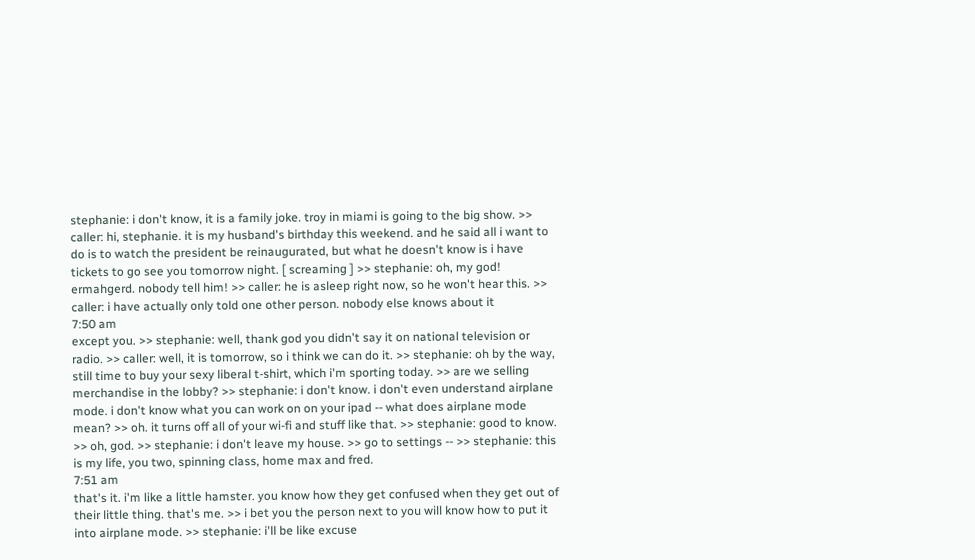stephanie: i don't know, it is a family joke. troy in miami is going to the big show. >> caller: hi, stephanie. it is my husband's birthday this weekend. and he said all i want to do is to watch the president be reinaugurated, but what he doesn't know is i have tickets to go see you tomorrow night. [ screaming ] >> stephanie: oh, my god! ermahgerd. nobody tell him! >> caller: he is asleep right now, so he won't hear this. >> caller: i have actually only told one other person. nobody else knows about it
7:50 am
except you. >> stephanie: well, thank god you didn't say it on national television or radio. >> caller: well, it is tomorrow, so i think we can do it. >> stephanie: oh by the way, still time to buy your sexy liberal t-shirt, which i'm sporting today. >> are we selling merchandise in the lobby? >> stephanie: i don't know. i don't even understand airplane mode. i don't know what you can work on on your ipad -- what does airplane mode mean? >> oh. it turns off all of your wi-fi and stuff like that. >> stephanie: good to know. >> oh, god. >> stephanie: i don't leave my house. >> go to settings -- >> stephanie: this is my life, you two, spinning class, home max and fred.
7:51 am
that's it. i'm like a little hamster. you know how they get confused when they get out of their little thing. that's me. >> i bet you the person next to you will know how to put it into airplane mode. >> stephanie: i'll be like excuse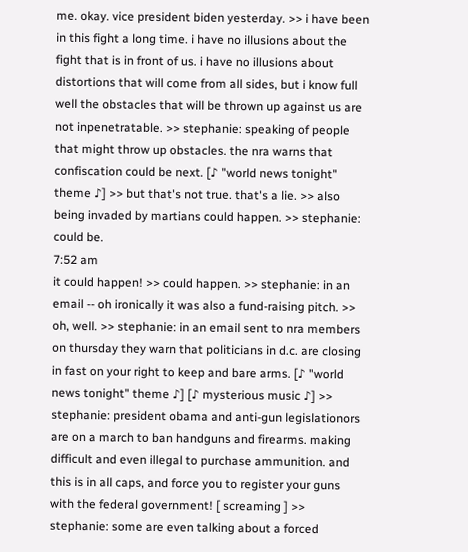me. okay. vice president biden yesterday. >> i have been in this fight a long time. i have no illusions about the fight that is in front of us. i have no illusions about distortions that will come from all sides, but i know full well the obstacles that will be thrown up against us are not inpenetratable. >> stephanie: speaking of people that might throw up obstacles. the nra warns that confiscation could be next. [♪ "world news tonight" theme ♪] >> but that's not true. that's a lie. >> also being invaded by martians could happen. >> stephanie: could be.
7:52 am
it could happen! >> could happen. >> stephanie: in an email -- oh ironically it was also a fund-raising pitch. >> oh, well. >> stephanie: in an email sent to nra members on thursday they warn that politicians in d.c. are closing in fast on your right to keep and bare arms. [♪ "world news tonight" theme ♪] [♪ mysterious music ♪] >> stephanie: president obama and anti-gun legislationors are on a march to ban handguns and firearms. making difficult and even illegal to purchase ammunition. and this is in all caps, and force you to register your guns with the federal government! [ screaming ] >> stephanie: some are even talking about a forced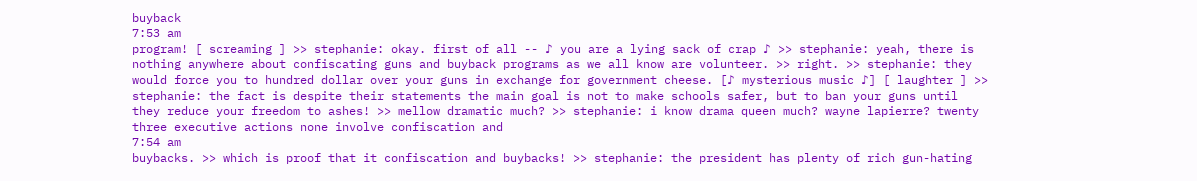buyback
7:53 am
program! [ screaming ] >> stephanie: okay. first of all -- ♪ you are a lying sack of crap ♪ >> stephanie: yeah, there is nothing anywhere about confiscating guns and buyback programs as we all know are volunteer. >> right. >> stephanie: they would force you to hundred dollar over your guns in exchange for government cheese. [♪ mysterious music ♪] [ laughter ] >> stephanie: the fact is despite their statements the main goal is not to make schools safer, but to ban your guns until they reduce your freedom to ashes! >> mellow dramatic much? >> stephanie: i know drama queen much? wayne lapierre? twenty three executive actions none involve confiscation and
7:54 am
buybacks. >> which is proof that it confiscation and buybacks! >> stephanie: the president has plenty of rich gun-hating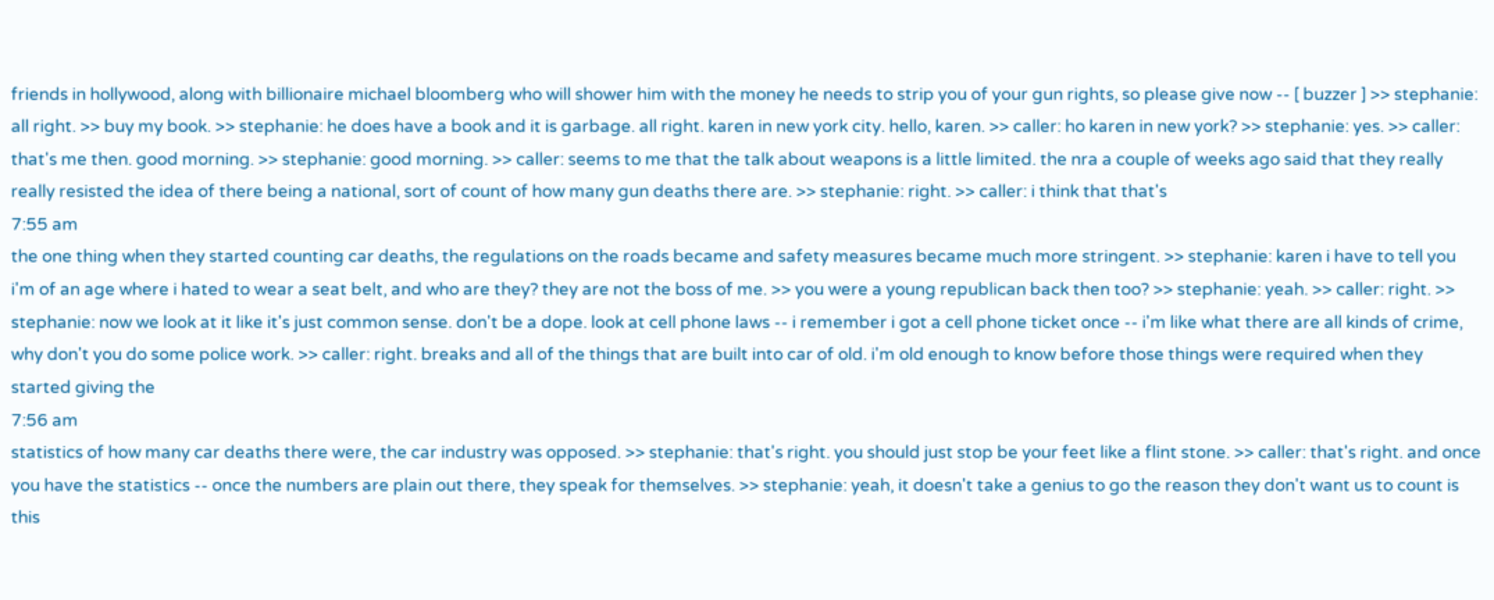friends in hollywood, along with billionaire michael bloomberg who will shower him with the money he needs to strip you of your gun rights, so please give now -- [ buzzer ] >> stephanie: all right. >> buy my book. >> stephanie: he does have a book and it is garbage. all right. karen in new york city. hello, karen. >> caller: ho karen in new york? >> stephanie: yes. >> caller: that's me then. good morning. >> stephanie: good morning. >> caller: seems to me that the talk about weapons is a little limited. the nra a couple of weeks ago said that they really really resisted the idea of there being a national, sort of count of how many gun deaths there are. >> stephanie: right. >> caller: i think that that's
7:55 am
the one thing when they started counting car deaths, the regulations on the roads became and safety measures became much more stringent. >> stephanie: karen i have to tell you i'm of an age where i hated to wear a seat belt, and who are they? they are not the boss of me. >> you were a young republican back then too? >> stephanie: yeah. >> caller: right. >> stephanie: now we look at it like it's just common sense. don't be a dope. look at cell phone laws -- i remember i got a cell phone ticket once -- i'm like what there are all kinds of crime, why don't you do some police work. >> caller: right. breaks and all of the things that are built into car of old. i'm old enough to know before those things were required when they started giving the
7:56 am
statistics of how many car deaths there were, the car industry was opposed. >> stephanie: that's right. you should just stop be your feet like a flint stone. >> caller: that's right. and once you have the statistics -- once the numbers are plain out there, they speak for themselves. >> stephanie: yeah, it doesn't take a genius to go the reason they don't want us to count is this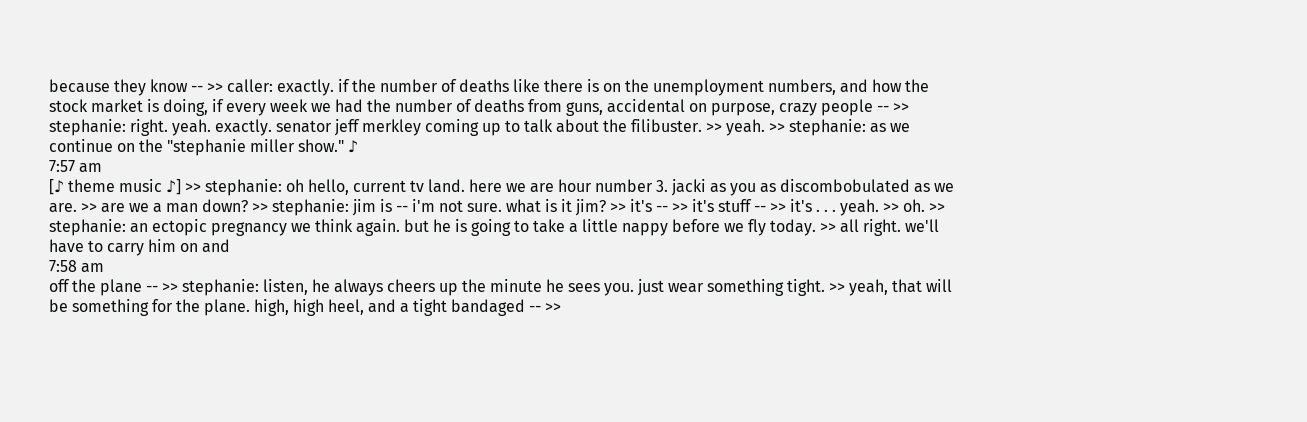because they know -- >> caller: exactly. if the number of deaths like there is on the unemployment numbers, and how the stock market is doing, if every week we had the number of deaths from guns, accidental on purpose, crazy people -- >> stephanie: right. yeah. exactly. senator jeff merkley coming up to talk about the filibuster. >> yeah. >> stephanie: as we continue on the "stephanie miller show." ♪
7:57 am
[♪ theme music ♪] >> stephanie: oh hello, current tv land. here we are hour number 3. jacki as you as discombobulated as we are. >> are we a man down? >> stephanie: jim is -- i'm not sure. what is it jim? >> it's -- >> it's stuff -- >> it's . . . yeah. >> oh. >> stephanie: an ectopic pregnancy we think again. but he is going to take a little nappy before we fly today. >> all right. we'll have to carry him on and
7:58 am
off the plane -- >> stephanie: listen, he always cheers up the minute he sees you. just wear something tight. >> yeah, that will be something for the plane. high, high heel, and a tight bandaged -- >>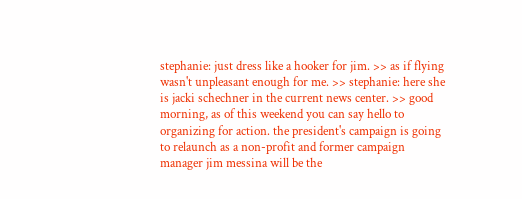stephanie: just dress like a hooker for jim. >> as if flying wasn't unpleasant enough for me. >> stephanie: here she is jacki schechner in the current news center. >> good morning, as of this weekend you can say hello to organizing for action. the president's campaign is going to relaunch as a non-profit and former campaign manager jim messina will be the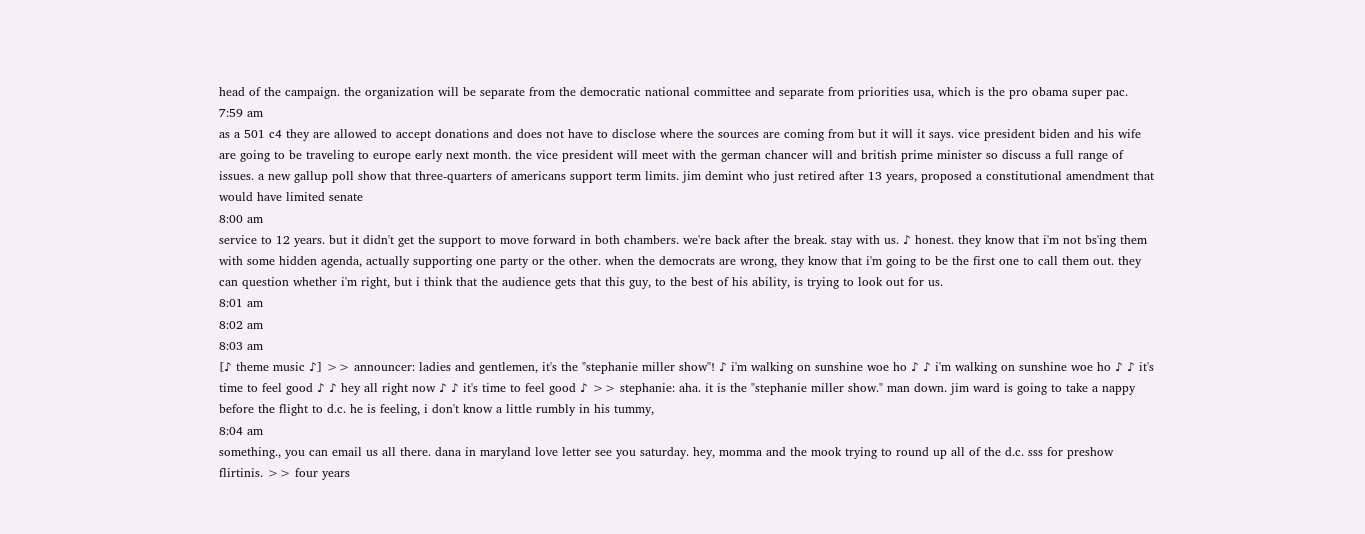head of the campaign. the organization will be separate from the democratic national committee and separate from priorities usa, which is the pro obama super pac.
7:59 am
as a 501 c4 they are allowed to accept donations and does not have to disclose where the sources are coming from but it will it says. vice president biden and his wife are going to be traveling to europe early next month. the vice president will meet with the german chancer will and british prime minister so discuss a full range of issues. a new gallup poll show that three-quarters of americans support term limits. jim demint who just retired after 13 years, proposed a constitutional amendment that would have limited senate
8:00 am
service to 12 years. but it didn't get the support to move forward in both chambers. we're back after the break. stay with us. ♪ honest. they know that i'm not bs'ing them with some hidden agenda, actually supporting one party or the other. when the democrats are wrong, they know that i'm going to be the first one to call them out. they can question whether i'm right, but i think that the audience gets that this guy, to the best of his ability, is trying to look out for us.
8:01 am
8:02 am
8:03 am
[♪ theme music ♪] >> announcer: ladies and gentlemen, it's the "stephanie miller show"! ♪ i'm walking on sunshine woe ho ♪ ♪ i'm walking on sunshine woe ho ♪ ♪ it's time to feel good ♪ ♪ hey all right now ♪ ♪ it's time to feel good ♪ >> stephanie: aha. it is the "stephanie miller show." man down. jim ward is going to take a nappy before the flight to d.c. he is feeling, i don't know a little rumbly in his tummy,
8:04 am
something., you can email us all there. dana in maryland love letter see you saturday. hey, momma and the mook trying to round up all of the d.c. sss for preshow flirtinis. >> four years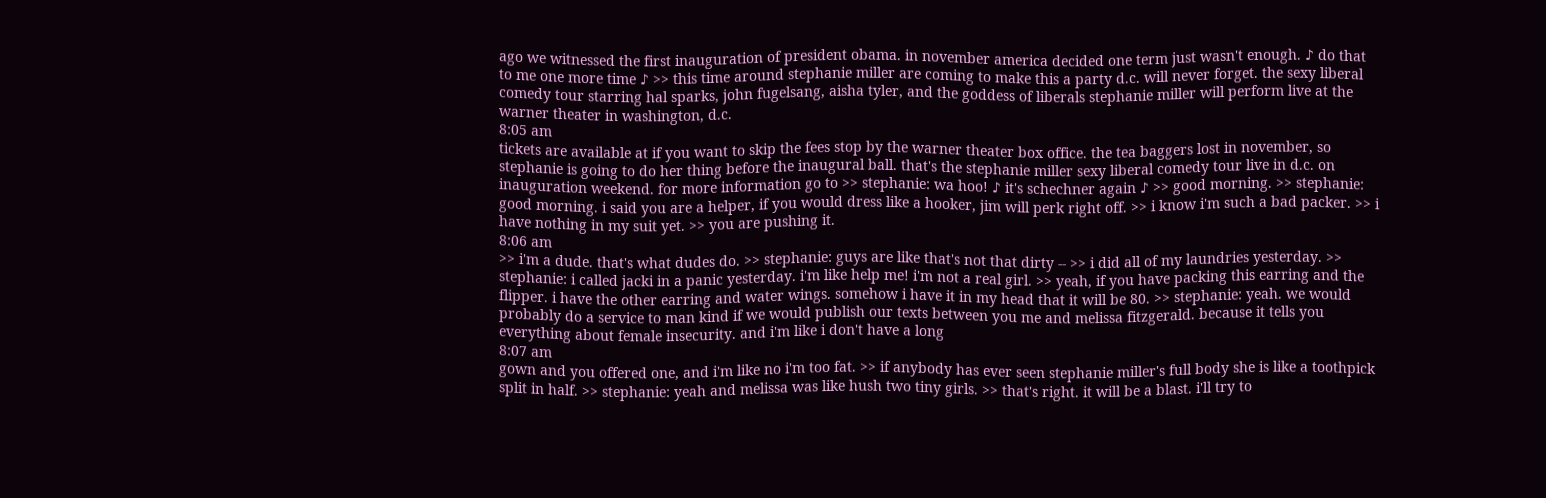ago we witnessed the first inauguration of president obama. in november america decided one term just wasn't enough. ♪ do that to me one more time ♪ >> this time around stephanie miller are coming to make this a party d.c. will never forget. the sexy liberal comedy tour starring hal sparks, john fugelsang, aisha tyler, and the goddess of liberals stephanie miller will perform live at the warner theater in washington, d.c.
8:05 am
tickets are available at if you want to skip the fees stop by the warner theater box office. the tea baggers lost in november, so stephanie is going to do her thing before the inaugural ball. that's the stephanie miller sexy liberal comedy tour live in d.c. on inauguration weekend. for more information go to >> stephanie: wa hoo! ♪ it's schechner again ♪ >> good morning. >> stephanie: good morning. i said you are a helper, if you would dress like a hooker, jim will perk right off. >> i know i'm such a bad packer. >> i have nothing in my suit yet. >> you are pushing it.
8:06 am
>> i'm a dude. that's what dudes do. >> stephanie: guys are like that's not that dirty -- >> i did all of my laundries yesterday. >> stephanie: i called jacki in a panic yesterday. i'm like help me! i'm not a real girl. >> yeah, if you have packing this earring and the flipper. i have the other earring and water wings. somehow i have it in my head that it will be 80. >> stephanie: yeah. we would probably do a service to man kind if we would publish our texts between you me and melissa fitzgerald. because it tells you everything about female insecurity. and i'm like i don't have a long
8:07 am
gown and you offered one, and i'm like no i'm too fat. >> if anybody has ever seen stephanie miller's full body she is like a toothpick split in half. >> stephanie: yeah and melissa was like hush two tiny girls. >> that's right. it will be a blast. i'll try to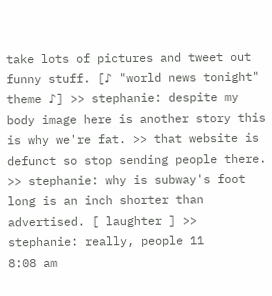take lots of pictures and tweet out funny stuff. [♪ "world news tonight" theme ♪] >> stephanie: despite my body image here is another story this is why we're fat. >> that website is defunct so stop sending people there. >> stephanie: why is subway's foot long is an inch shorter than advertised. [ laughter ] >> stephanie: really, people 11
8:08 am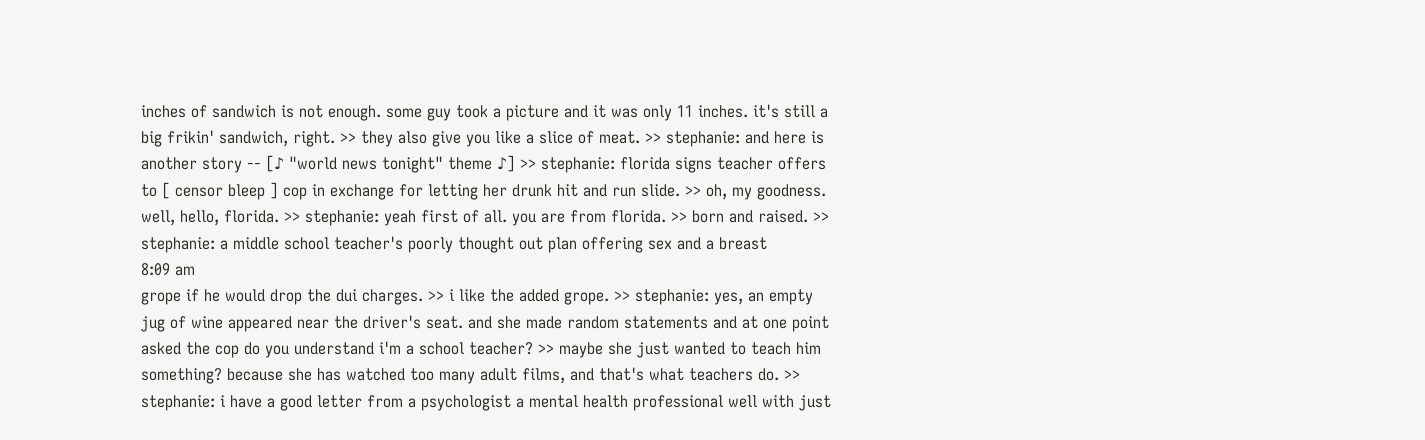inches of sandwich is not enough. some guy took a picture and it was only 11 inches. it's still a big frikin' sandwich, right. >> they also give you like a slice of meat. >> stephanie: and here is another story -- [♪ "world news tonight" theme ♪] >> stephanie: florida signs teacher offers to [ censor bleep ] cop in exchange for letting her drunk hit and run slide. >> oh, my goodness. well, hello, florida. >> stephanie: yeah first of all. you are from florida. >> born and raised. >> stephanie: a middle school teacher's poorly thought out plan offering sex and a breast
8:09 am
grope if he would drop the dui charges. >> i like the added grope. >> stephanie: yes, an empty jug of wine appeared near the driver's seat. and she made random statements and at one point asked the cop do you understand i'm a school teacher? >> maybe she just wanted to teach him something? because she has watched too many adult films, and that's what teachers do. >> stephanie: i have a good letter from a psychologist a mental health professional well with just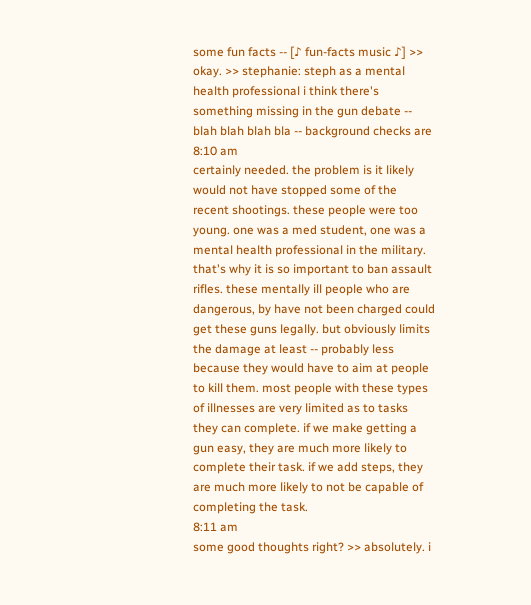some fun facts -- [♪ fun-facts music ♪] >> okay. >> stephanie: steph as a mental health professional i think there's something missing in the gun debate -- blah blah blah bla -- background checks are
8:10 am
certainly needed. the problem is it likely would not have stopped some of the recent shootings. these people were too young. one was a med student, one was a mental health professional in the military. that's why it is so important to ban assault rifles. these mentally ill people who are dangerous, by have not been charged could get these guns legally. but obviously limits the damage at least -- probably less because they would have to aim at people to kill them. most people with these types of illnesses are very limited as to tasks they can complete. if we make getting a gun easy, they are much more likely to complete their task. if we add steps, they are much more likely to not be capable of completing the task.
8:11 am
some good thoughts right? >> absolutely. i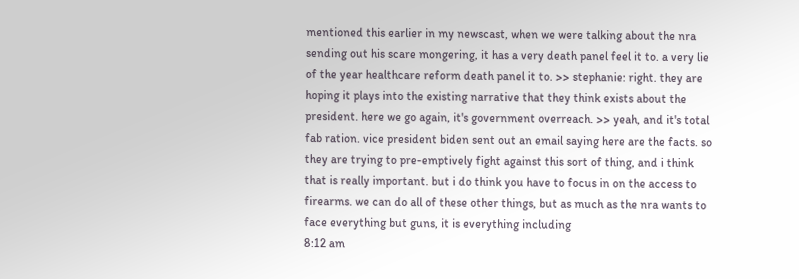mentioned this earlier in my newscast, when we were talking about the nra sending out his scare mongering, it has a very death panel feel it to. a very lie of the year healthcare reform death panel it to. >> stephanie: right. they are hoping it plays into the existing narrative that they think exists about the president. here we go again, it's government overreach. >> yeah, and it's total fab ration. vice president biden sent out an email saying here are the facts. so they are trying to pre-emptively fight against this sort of thing, and i think that is really important. but i do think you have to focus in on the access to firearms. we can do all of these other things, but as much as the nra wants to face everything but guns, it is everything including
8:12 am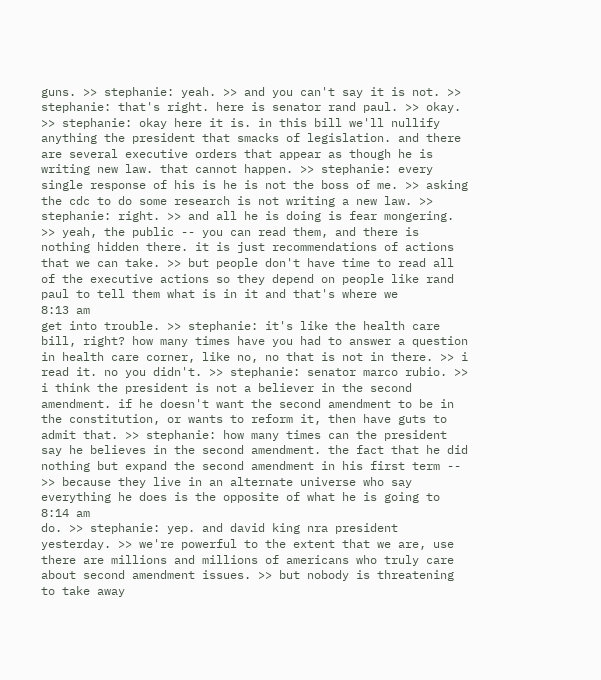guns. >> stephanie: yeah. >> and you can't say it is not. >> stephanie: that's right. here is senator rand paul. >> okay. >> stephanie: okay here it is. in this bill we'll nullify anything the president that smacks of legislation. and there are several executive orders that appear as though he is writing new law. that cannot happen. >> stephanie: every single response of his is he is not the boss of me. >> asking the cdc to do some research is not writing a new law. >> stephanie: right. >> and all he is doing is fear mongering. >> yeah, the public -- you can read them, and there is nothing hidden there. it is just recommendations of actions that we can take. >> but people don't have time to read all of the executive actions so they depend on people like rand paul to tell them what is in it and that's where we
8:13 am
get into trouble. >> stephanie: it's like the health care bill, right? how many times have you had to answer a question in health care corner, like no, no that is not in there. >> i read it. no you didn't. >> stephanie: senator marco rubio. >> i think the president is not a believer in the second amendment. if he doesn't want the second amendment to be in the constitution, or wants to reform it, then have guts to admit that. >> stephanie: how many times can the president say he believes in the second amendment. the fact that he did nothing but expand the second amendment in his first term -- >> because they live in an alternate universe who say everything he does is the opposite of what he is going to
8:14 am
do. >> stephanie: yep. and david king nra president yesterday. >> we're powerful to the extent that we are, use there are millions and millions of americans who truly care about second amendment issues. >> but nobody is threatening to take away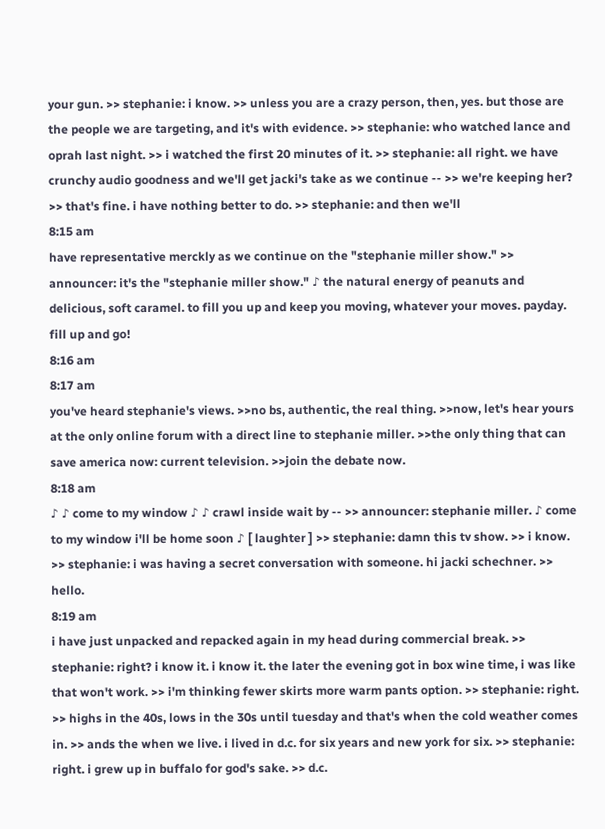your gun. >> stephanie: i know. >> unless you are a crazy person, then, yes. but those are the people we are targeting, and it's with evidence. >> stephanie: who watched lance and oprah last night. >> i watched the first 20 minutes of it. >> stephanie: all right. we have crunchy audio goodness and we'll get jacki's take as we continue -- >> we're keeping her? >> that's fine. i have nothing better to do. >> stephanie: and then we'll
8:15 am
have representative merckly as we continue on the "stephanie miller show." >> announcer: it's the "stephanie miller show." ♪ the natural energy of peanuts and delicious, soft caramel. to fill you up and keep you moving, whatever your moves. payday. fill up and go!
8:16 am
8:17 am
you've heard stephanie's views. >>no bs, authentic, the real thing. >>now, let's hear yours at the only online forum with a direct line to stephanie miller. >>the only thing that can save america now: current television. >>join the debate now.
8:18 am
♪ ♪ come to my window ♪ ♪ crawl inside wait by -- >> announcer: stephanie miller. ♪ come to my window i'll be home soon ♪ [ laughter ] >> stephanie: damn this tv show. >> i know. >> stephanie: i was having a secret conversation with someone. hi jacki schechner. >> hello.
8:19 am
i have just unpacked and repacked again in my head during commercial break. >> stephanie: right? i know it. i know it. the later the evening got in box wine time, i was like that won't work. >> i'm thinking fewer skirts more warm pants option. >> stephanie: right. >> highs in the 40s, lows in the 30s until tuesday and that's when the cold weather comes in. >> ands the when we live. i lived in d.c. for six years and new york for six. >> stephanie: right. i grew up in buffalo for god's sake. >> d.c.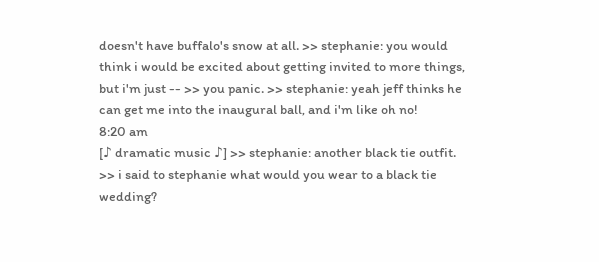doesn't have buffalo's snow at all. >> stephanie: you would think i would be excited about getting invited to more things, but i'm just -- >> you panic. >> stephanie: yeah jeff thinks he can get me into the inaugural ball, and i'm like oh no!
8:20 am
[♪ dramatic music ♪] >> stephanie: another black tie outfit. >> i said to stephanie what would you wear to a black tie wedding?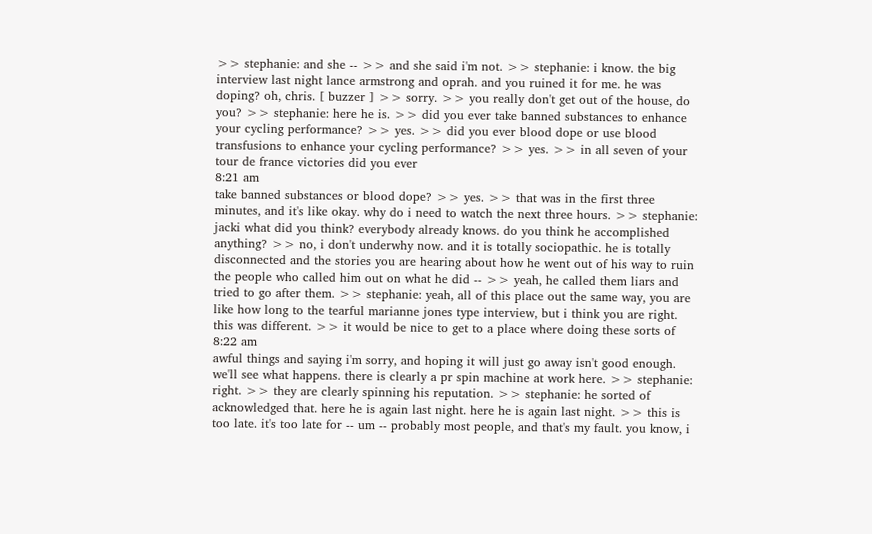>> stephanie: and she -- >> and she said i'm not. >> stephanie: i know. the big interview last night lance armstrong and oprah. and you ruined it for me. he was doping? oh, chris. [ buzzer ] >> sorry. >> you really don't get out of the house, do you? >> stephanie: here he is. >> did you ever take banned substances to enhance your cycling performance? >> yes. >> did you ever blood dope or use blood transfusions to enhance your cycling performance? >> yes. >> in all seven of your tour de france victories did you ever
8:21 am
take banned substances or blood dope? >> yes. >> that was in the first three minutes, and it's like okay. why do i need to watch the next three hours. >> stephanie: jacki what did you think? everybody already knows. do you think he accomplished anything? >> no, i don't underwhy now. and it is totally sociopathic. he is totally disconnected and the stories you are hearing about how he went out of his way to ruin the people who called him out on what he did -- >> yeah, he called them liars and tried to go after them. >> stephanie: yeah, all of this place out the same way, you are like how long to the tearful marianne jones type interview, but i think you are right. this was different. >> it would be nice to get to a place where doing these sorts of
8:22 am
awful things and saying i'm sorry, and hoping it will just go away isn't good enough. we'll see what happens. there is clearly a pr spin machine at work here. >> stephanie: right. >> they are clearly spinning his reputation. >> stephanie: he sorted of acknowledged that. here he is again last night. here he is again last night. >> this is too late. it's too late for -- um -- probably most people, and that's my fault. you know, i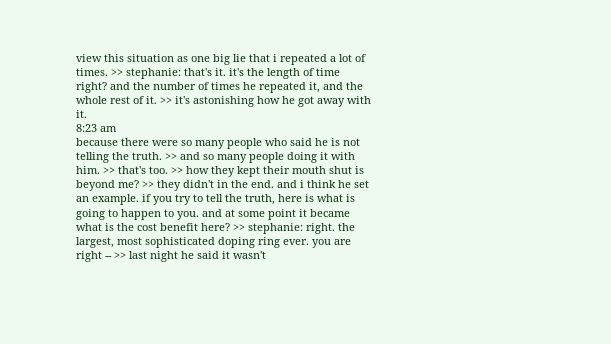view this situation as one big lie that i repeated a lot of times. >> stephanie: that's it. it's the length of time right? and the number of times he repeated it, and the whole rest of it. >> it's astonishing how he got away with it.
8:23 am
because there were so many people who said he is not telling the truth. >> and so many people doing it with him. >> that's too. >> how they kept their mouth shut is beyond me? >> they didn't in the end. and i think he set an example. if you try to tell the truth, here is what is going to happen to you. and at some point it became what is the cost benefit here? >> stephanie: right. the largest, most sophisticated doping ring ever. you are right -- >> last night he said it wasn't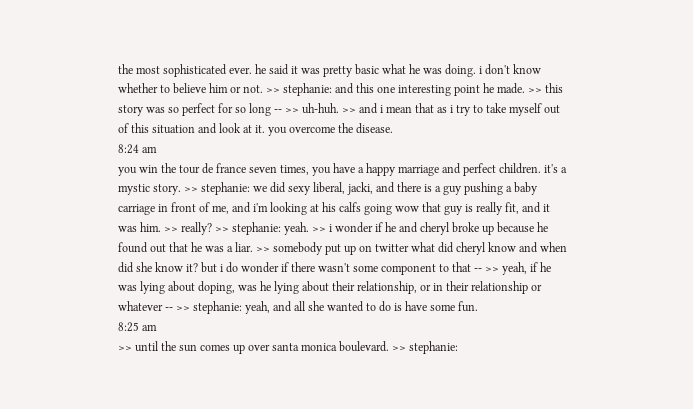the most sophisticated ever. he said it was pretty basic what he was doing. i don't know whether to believe him or not. >> stephanie: and this one interesting point he made. >> this story was so perfect for so long -- >> uh-huh. >> and i mean that as i try to take myself out of this situation and look at it. you overcome the disease.
8:24 am
you win the tour de france seven times, you have a happy marriage and perfect children. it's a mystic story. >> stephanie: we did sexy liberal, jacki, and there is a guy pushing a baby carriage in front of me, and i'm looking at his calfs going wow that guy is really fit, and it was him. >> really? >> stephanie: yeah. >> i wonder if he and cheryl broke up because he found out that he was a liar. >> somebody put up on twitter what did cheryl know and when did she know it? but i do wonder if there wasn't some component to that -- >> yeah, if he was lying about doping, was he lying about their relationship, or in their relationship or whatever -- >> stephanie: yeah, and all she wanted to do is have some fun.
8:25 am
>> until the sun comes up over santa monica boulevard. >> stephanie: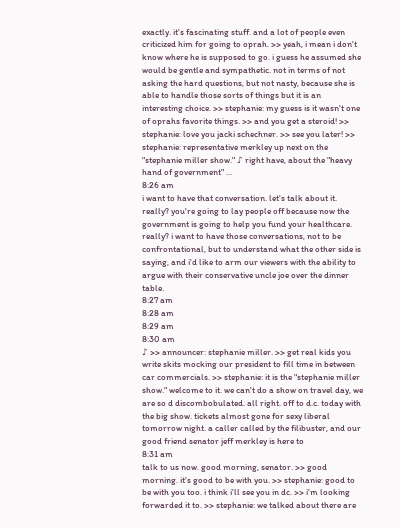exactly. it's fascinating stuff. and a lot of people even criticized him for going to oprah. >> yeah, i mean i don't know where he is supposed to go. i guess he assumed she would be gentle and sympathetic. not in terms of not asking the hard questions, but not nasty, because she is able to handle those sorts of things but it is an interesting choice. >> stephanie: my guess is it wasn't one of oprahs favorite things. >> and you get a steroid! >> stephanie: love you jacki schechner. >> see you later! >> stephanie: representative merkley up next on the "stephanie miller show." ♪ right have, about the "heavy hand of government" ...
8:26 am
i want to have that conversation. let's talk about it. really? you're going to lay people off because now the government is going to help you fund your healthcare. really? i want to have those conversations, not to be confrontational, but to understand what the other side is saying, and i'd like to arm our viewers with the ability to argue with their conservative uncle joe over the dinner table.
8:27 am
8:28 am
8:29 am
8:30 am
♪ >> announcer: stephanie miller. >> get real kids you write skits mocking our president to fill time in between car commercials. >> stephanie: it is the "stephanie miller show." welcome to it. we can't do a show on travel day, we are so d discombobulated. all right. off to d.c. today with the big show. tickets almost gone for sexy liberal tomorrow night. a caller called by the filibuster, and our good friend senator jeff merkley is here to
8:31 am
talk to us now. good morning, senator. >> good morning. it's good to be with you. >> stephanie: good to be with you too. i think i'll see you in dc. >> i'm looking forwarded it to. >> stephanie: we talked about there are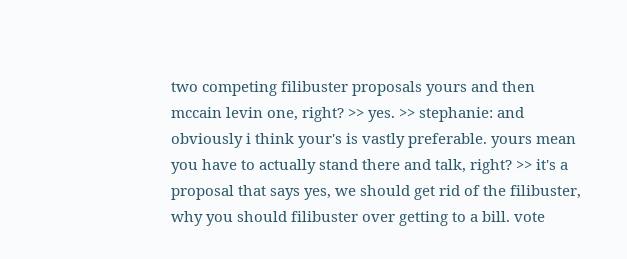two competing filibuster proposals yours and then mccain levin one, right? >> yes. >> stephanie: and obviously i think your's is vastly preferable. yours mean you have to actually stand there and talk, right? >> it's a proposal that says yes, we should get rid of the filibuster, why you should filibuster over getting to a bill. vote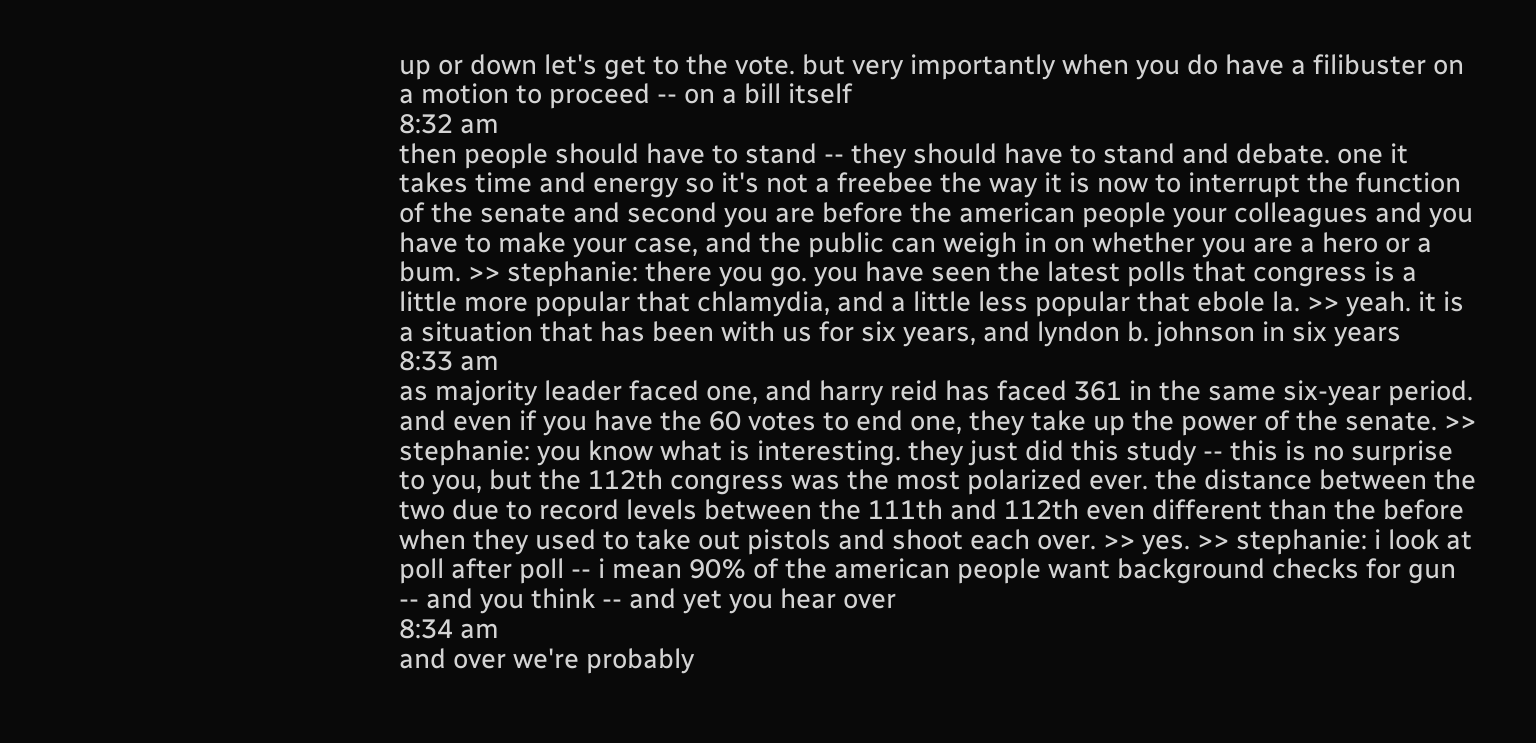up or down let's get to the vote. but very importantly when you do have a filibuster on a motion to proceed -- on a bill itself
8:32 am
then people should have to stand -- they should have to stand and debate. one it takes time and energy so it's not a freebee the way it is now to interrupt the function of the senate and second you are before the american people your colleagues and you have to make your case, and the public can weigh in on whether you are a hero or a bum. >> stephanie: there you go. you have seen the latest polls that congress is a little more popular that chlamydia, and a little less popular that ebole la. >> yeah. it is a situation that has been with us for six years, and lyndon b. johnson in six years
8:33 am
as majority leader faced one, and harry reid has faced 361 in the same six-year period. and even if you have the 60 votes to end one, they take up the power of the senate. >> stephanie: you know what is interesting. they just did this study -- this is no surprise to you, but the 112th congress was the most polarized ever. the distance between the two due to record levels between the 111th and 112th even different than the before when they used to take out pistols and shoot each over. >> yes. >> stephanie: i look at poll after poll -- i mean 90% of the american people want background checks for gun -- and you think -- and yet you hear over
8:34 am
and over we're probably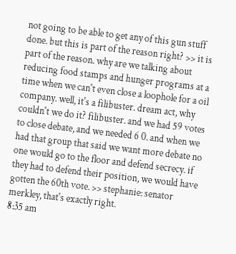not going to be able to get any of this gun stuff done. but this is part of the reason right? >> it is part of the reason. why are we talking about reducing food stamps and hunger programs at a time when we can't even close a loophole for a oil company. well, it's a filibuster. dream act, why couldn't we do it? filibuster. and we had 59 votes to close debate, and we needed 6 0. and when we had that group that said we want more debate no one would go to the floor and defend secrecy. if they had to defend their position, we would have gotten the 60th vote. >> stephanie: senator merkley, that's exactly right.
8:35 am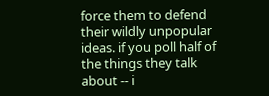force them to defend their wildly unpopular ideas. if you poll half of the things they talk about -- i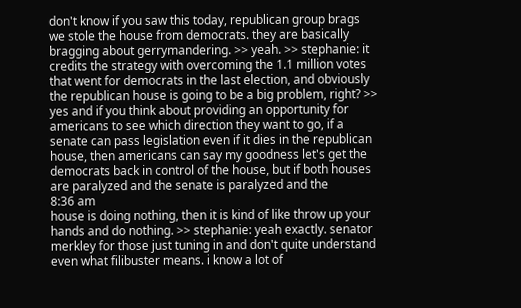don't know if you saw this today, republican group brags we stole the house from democrats. they are basically bragging about gerrymandering. >> yeah. >> stephanie: it credits the strategy with overcoming the 1.1 million votes that went for democrats in the last election, and obviously the republican house is going to be a big problem, right? >> yes and if you think about providing an opportunity for americans to see which direction they want to go, if a senate can pass legislation even if it dies in the republican house, then americans can say my goodness let's get the democrats back in control of the house, but if both houses are paralyzed and the senate is paralyzed and the
8:36 am
house is doing nothing, then it is kind of like throw up your hands and do nothing. >> stephanie: yeah exactly. senator merkley for those just tuning in and don't quite understand even what filibuster means. i know a lot of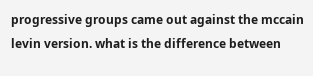progressive groups came out against the mccain levin version. what is the difference between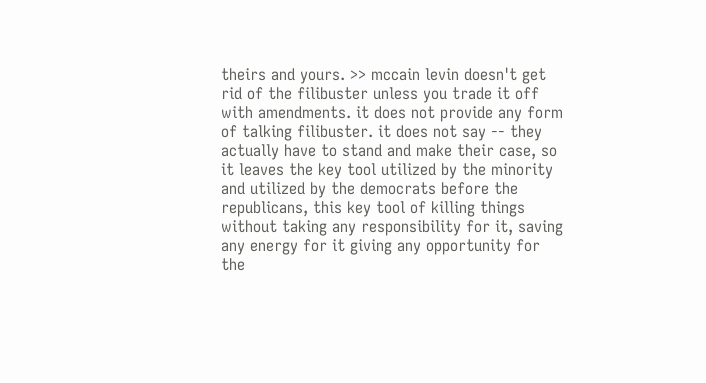theirs and yours. >> mccain levin doesn't get rid of the filibuster unless you trade it off with amendments. it does not provide any form of talking filibuster. it does not say -- they actually have to stand and make their case, so it leaves the key tool utilized by the minority and utilized by the democrats before the republicans, this key tool of killing things without taking any responsibility for it, saving any energy for it giving any opportunity for the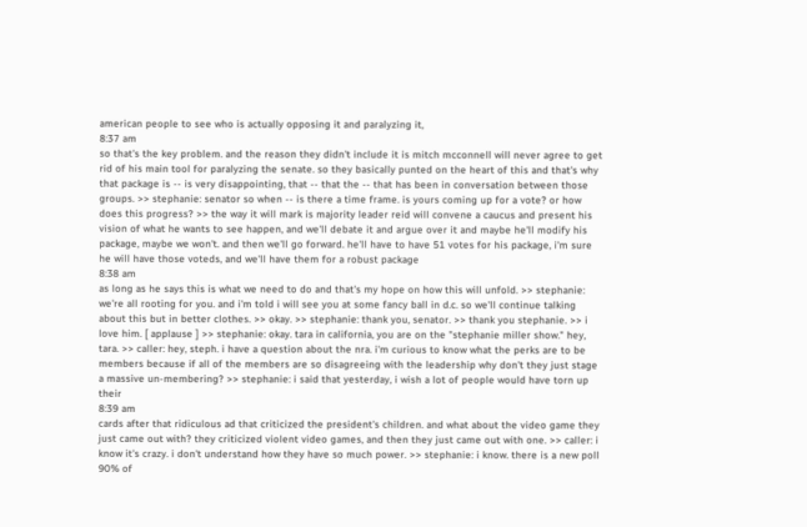american people to see who is actually opposing it and paralyzing it,
8:37 am
so that's the key problem. and the reason they didn't include it is mitch mcconnell will never agree to get rid of his main tool for paralyzing the senate. so they basically punted on the heart of this and that's why that package is -- is very disappointing, that -- that the -- that has been in conversation between those groups. >> stephanie: senator so when -- is there a time frame. is yours coming up for a vote? or how does this progress? >> the way it will mark is majority leader reid will convene a caucus and present his vision of what he wants to see happen, and we'll debate it and argue over it and maybe he'll modify his package, maybe we won't. and then we'll go forward. he'll have to have 51 votes for his package, i'm sure he will have those voteds, and we'll have them for a robust package
8:38 am
as long as he says this is what we need to do and that's my hope on how this will unfold. >> stephanie: we're all rooting for you. and i'm told i will see you at some fancy ball in d.c. so we'll continue talking about this but in better clothes. >> okay. >> stephanie: thank you, senator. >> thank you stephanie. >> i love him. [ applause ] >> stephanie: okay. tara in california, you are on the "stephanie miller show." hey, tara. >> caller: hey, steph. i have a question about the nra. i'm curious to know what the perks are to be members because if all of the members are so disagreeing with the leadership why don't they just stage a massive un-membering? >> stephanie: i said that yesterday, i wish a lot of people would have torn up their
8:39 am
cards after that ridiculous ad that criticized the president's children. and what about the video game they just came out with? they criticized violent video games, and then they just came out with one. >> caller: i know it's crazy. i don't understand how they have so much power. >> stephanie: i know. there is a new poll 90% of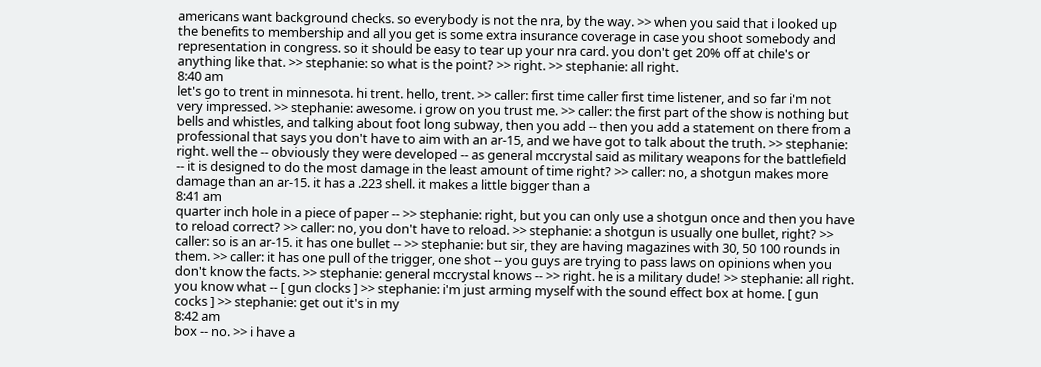americans want background checks. so everybody is not the nra, by the way. >> when you said that i looked up the benefits to membership and all you get is some extra insurance coverage in case you shoot somebody and representation in congress. so it should be easy to tear up your nra card. you don't get 20% off at chile's or anything like that. >> stephanie: so what is the point? >> right. >> stephanie: all right.
8:40 am
let's go to trent in minnesota. hi trent. hello, trent. >> caller: first time caller first time listener, and so far i'm not very impressed. >> stephanie: awesome. i grow on you trust me. >> caller: the first part of the show is nothing but bells and whistles, and talking about foot long subway, then you add -- then you add a statement on there from a professional that says you don't have to aim with an ar-15, and we have got to talk about the truth. >> stephanie: right. well the -- obviously they were developed -- as general mccrystal said as military weapons for the battlefield -- it is designed to do the most damage in the least amount of time right? >> caller: no, a shotgun makes more damage than an ar-15. it has a .223 shell. it makes a little bigger than a
8:41 am
quarter inch hole in a piece of paper -- >> stephanie: right, but you can only use a shotgun once and then you have to reload correct? >> caller: no, you don't have to reload. >> stephanie: a shotgun is usually one bullet, right? >> caller: so is an ar-15. it has one bullet -- >> stephanie: but sir, they are having magazines with 30, 50 100 rounds in them. >> caller: it has one pull of the trigger, one shot -- you guys are trying to pass laws on opinions when you don't know the facts. >> stephanie: general mccrystal knows -- >> right. he is a military dude! >> stephanie: all right. you know what -- [ gun clocks ] >> stephanie: i'm just arming myself with the sound effect box at home. [ gun cocks ] >> stephanie: get out it's in my
8:42 am
box -- no. >> i have a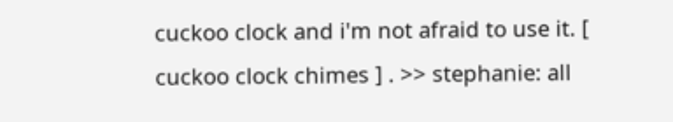cuckoo clock and i'm not afraid to use it. [ cuckoo clock chimes ] . >> stephanie: all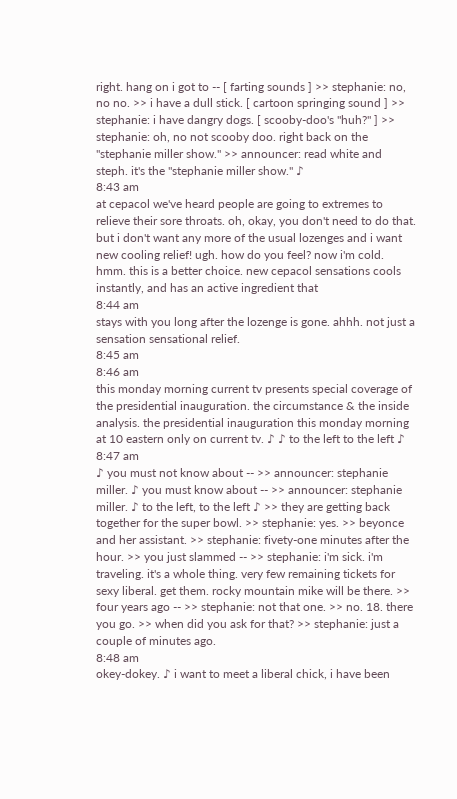right. hang on i got to -- [ farting sounds ] >> stephanie: no, no no. >> i have a dull stick. [ cartoon springing sound ] >> stephanie: i have dangry dogs. [ scooby-doo's "huh?" ] >> stephanie: oh, no not scooby doo. right back on the "stephanie miller show." >> announcer: read white and steph. it's the "stephanie miller show." ♪
8:43 am
at cepacol we've heard people are going to extremes to relieve their sore throats. oh, okay, you don't need to do that. but i don't want any more of the usual lozenges and i want new cooling relief! ugh. how do you feel? now i'm cold. hmm. this is a better choice. new cepacol sensations cools instantly, and has an active ingredient that
8:44 am
stays with you long after the lozenge is gone. ahhh. not just a sensation sensational relief.
8:45 am
8:46 am
this monday morning current tv presents special coverage of the presidential inauguration. the circumstance & the inside analysis. the presidential inauguration this monday morning at 10 eastern only on current tv. ♪ ♪ to the left to the left ♪
8:47 am
♪ you must not know about -- >> announcer: stephanie miller. ♪ you must know about -- >> announcer: stephanie miller. ♪ to the left, to the left ♪ >> they are getting back together for the super bowl. >> stephanie: yes. >> beyonce and her assistant. >> stephanie: fivety-one minutes after the hour. >> you just slammed -- >> stephanie: i'm sick. i'm traveling. it's a whole thing. very few remaining tickets for sexy liberal. get them. rocky mountain mike will be there. >> four years ago -- >> stephanie: not that one. >> no. 18. there you go. >> when did you ask for that? >> stephanie: just a couple of minutes ago.
8:48 am
okey-dokey. ♪ i want to meet a liberal chick, i have been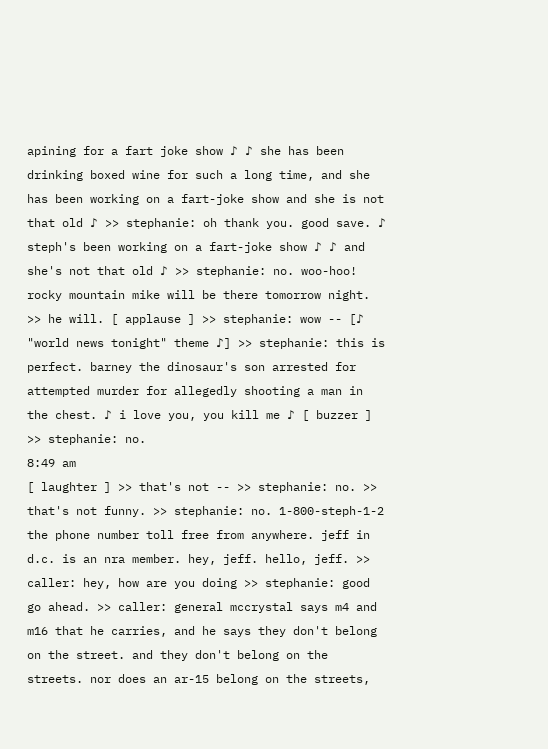apining for a fart joke show ♪ ♪ she has been drinking boxed wine for such a long time, and she has been working on a fart-joke show and she is not that old ♪ >> stephanie: oh thank you. good save. ♪ steph's been working on a fart-joke show ♪ ♪ and she's not that old ♪ >> stephanie: no. woo-hoo! rocky mountain mike will be there tomorrow night. >> he will. [ applause ] >> stephanie: wow -- [♪ "world news tonight" theme ♪] >> stephanie: this is perfect. barney the dinosaur's son arrested for attempted murder for allegedly shooting a man in the chest. ♪ i love you, you kill me ♪ [ buzzer ] >> stephanie: no.
8:49 am
[ laughter ] >> that's not -- >> stephanie: no. >> that's not funny. >> stephanie: no. 1-800-steph-1-2 the phone number toll free from anywhere. jeff in d.c. is an nra member. hey, jeff. hello, jeff. >> caller: hey, how are you doing >> stephanie: good go ahead. >> caller: general mccrystal says m4 and m16 that he carries, and he says they don't belong on the street. and they don't belong on the streets. nor does an ar-15 belong on the streets,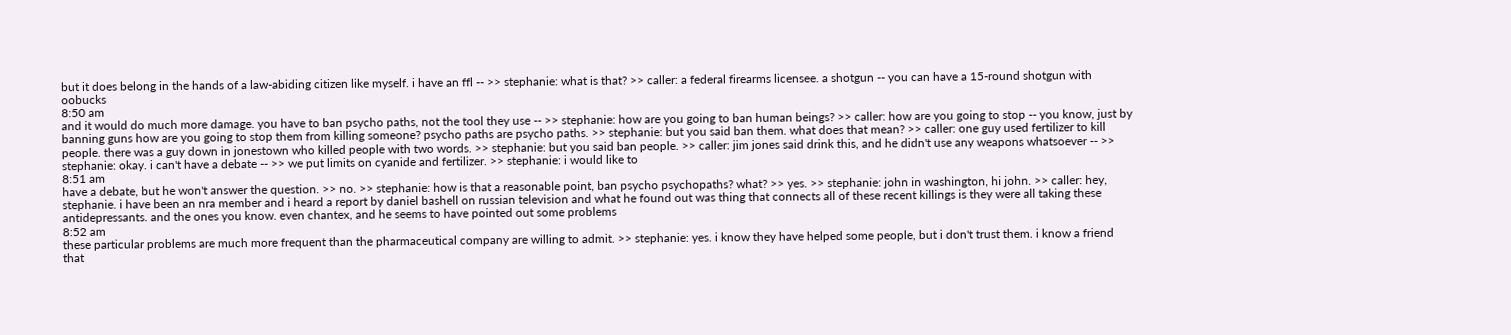but it does belong in the hands of a law-abiding citizen like myself. i have an ffl -- >> stephanie: what is that? >> caller: a federal firearms licensee. a shotgun -- you can have a 15-round shotgun with oobucks
8:50 am
and it would do much more damage. you have to ban psycho paths, not the tool they use -- >> stephanie: how are you going to ban human beings? >> caller: how are you going to stop -- you know, just by banning guns how are you going to stop them from killing someone? psycho paths are psycho paths. >> stephanie: but you said ban them. what does that mean? >> caller: one guy used fertilizer to kill people. there was a guy down in jonestown who killed people with two words. >> stephanie: but you said ban people. >> caller: jim jones said drink this, and he didn't use any weapons whatsoever -- >> stephanie: okay. i can't have a debate -- >> we put limits on cyanide and fertilizer. >> stephanie: i would like to
8:51 am
have a debate, but he won't answer the question. >> no. >> stephanie: how is that a reasonable point, ban psycho psychopaths? what? >> yes. >> stephanie: john in washington, hi john. >> caller: hey, stephanie. i have been an nra member and i heard a report by daniel bashell on russian television and what he found out was thing that connects all of these recent killings is they were all taking these antidepressants. and the ones you know. even chantex, and he seems to have pointed out some problems
8:52 am
these particular problems are much more frequent than the pharmaceutical company are willing to admit. >> stephanie: yes. i know they have helped some people, but i don't trust them. i know a friend that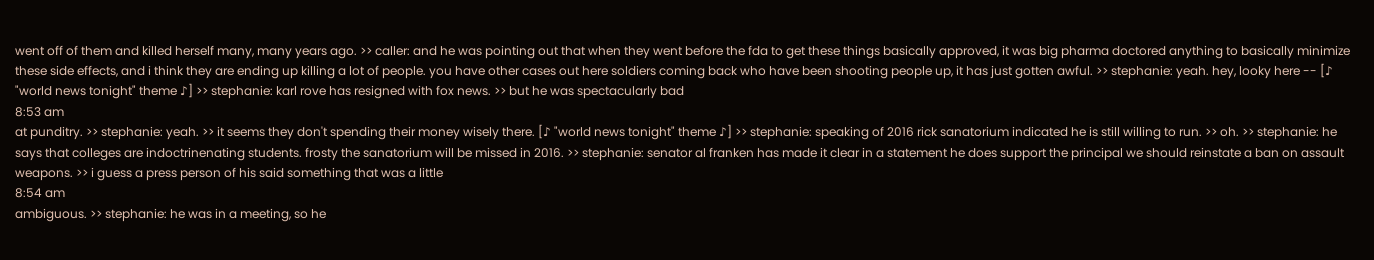went off of them and killed herself many, many years ago. >> caller: and he was pointing out that when they went before the fda to get these things basically approved, it was big pharma doctored anything to basically minimize these side effects, and i think they are ending up killing a lot of people. you have other cases out here soldiers coming back who have been shooting people up, it has just gotten awful. >> stephanie: yeah. hey, looky here -- [♪ "world news tonight" theme ♪] >> stephanie: karl rove has resigned with fox news. >> but he was spectacularly bad
8:53 am
at punditry. >> stephanie: yeah. >> it seems they don't spending their money wisely there. [♪ "world news tonight" theme ♪] >> stephanie: speaking of 2016 rick sanatorium indicated he is still willing to run. >> oh. >> stephanie: he says that colleges are indoctrinenating students. frosty the sanatorium will be missed in 2016. >> stephanie: senator al franken has made it clear in a statement he does support the principal we should reinstate a ban on assault weapons. >> i guess a press person of his said something that was a little
8:54 am
ambiguous. >> stephanie: he was in a meeting, so he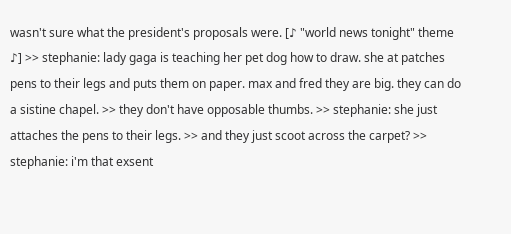wasn't sure what the president's proposals were. [♪ "world news tonight" theme ♪] >> stephanie: lady gaga is teaching her pet dog how to draw. she at patches pens to their legs and puts them on paper. max and fred they are big. they can do a sistine chapel. >> they don't have opposable thumbs. >> stephanie: she just attaches the pens to their legs. >> and they just scoot across the carpet? >> stephanie: i'm that exsent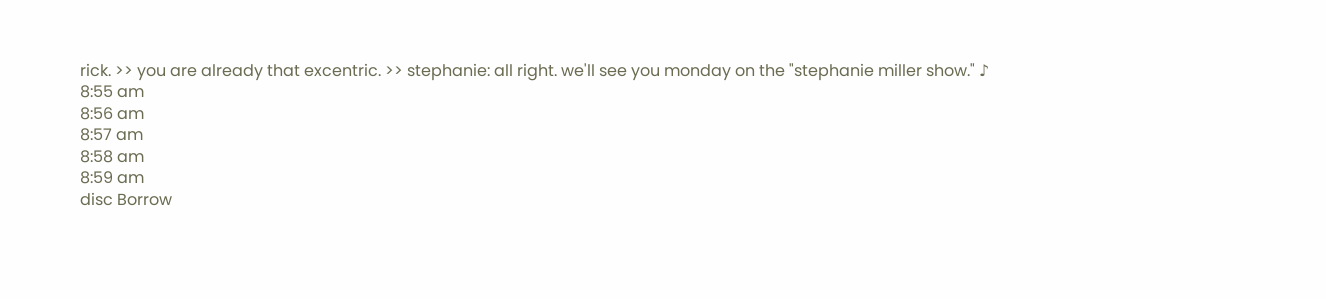rick. >> you are already that excentric. >> stephanie: all right. we'll see you monday on the "stephanie miller show." ♪
8:55 am
8:56 am
8:57 am
8:58 am
8:59 am
disc Borrow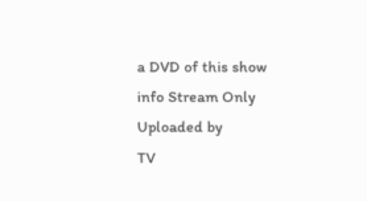a DVD of this show
info Stream Only
Uploaded by
TV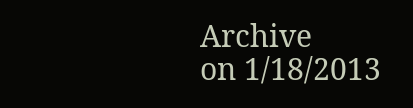Archive
on 1/18/2013